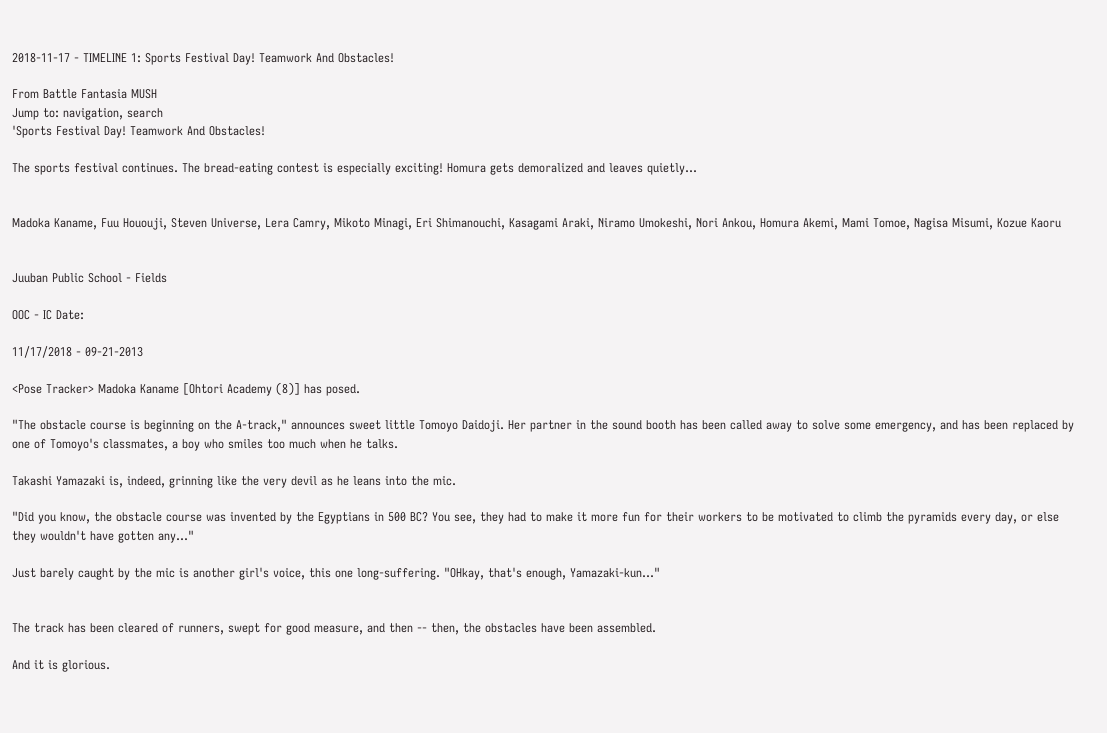2018-11-17 - TIMELINE 1: Sports Festival Day! Teamwork And Obstacles!

From Battle Fantasia MUSH
Jump to: navigation, search
'Sports Festival Day! Teamwork And Obstacles!

The sports festival continues. The bread-eating contest is especially exciting! Homura gets demoralized and leaves quietly...


Madoka Kaname, Fuu Hououji, Steven Universe, Lera Camry, Mikoto Minagi, Eri Shimanouchi, Kasagami Araki, Niramo Umokeshi, Nori Ankou, Homura Akemi, Mami Tomoe, Nagisa Misumi, Kozue Kaoru


Juuban Public School - Fields

OOC - IC Date:

11/17/2018 - 09-21-2013

<Pose Tracker> Madoka Kaname [Ohtori Academy (8)] has posed.

"The obstacle course is beginning on the A-track," announces sweet little Tomoyo Daidoji. Her partner in the sound booth has been called away to solve some emergency, and has been replaced by one of Tomoyo's classmates, a boy who smiles too much when he talks.

Takashi Yamazaki is, indeed, grinning like the very devil as he leans into the mic.

"Did you know, the obstacle course was invented by the Egyptians in 500 BC? You see, they had to make it more fun for their workers to be motivated to climb the pyramids every day, or else they wouldn't have gotten any..."

Just barely caught by the mic is another girl's voice, this one long-suffering. "OHkay, that's enough, Yamazaki-kun..."


The track has been cleared of runners, swept for good measure, and then -- then, the obstacles have been assembled.

And it is glorious.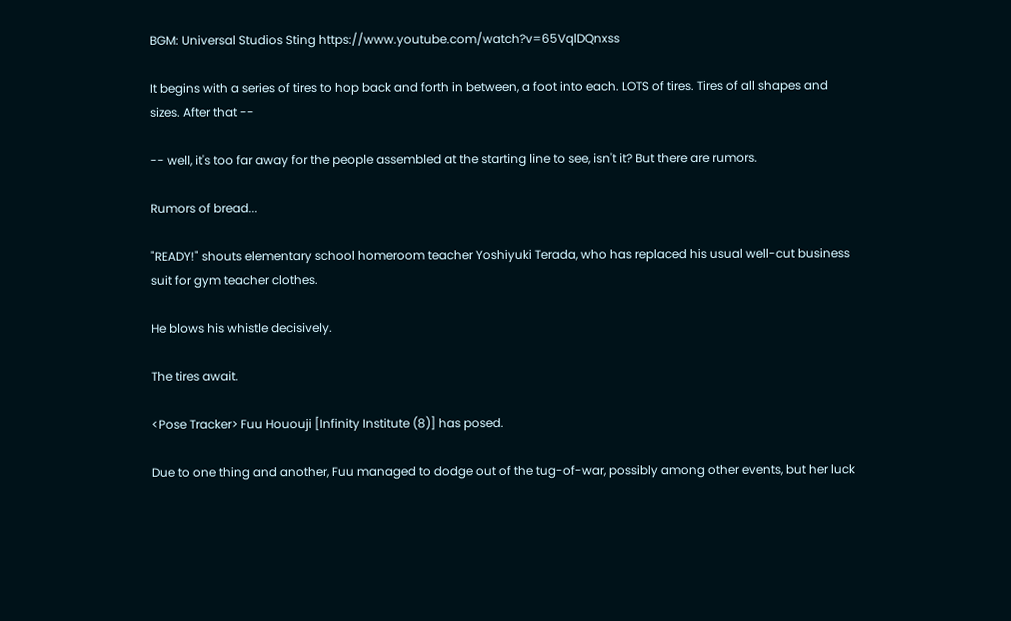BGM: Universal Studios Sting https://www.youtube.com/watch?v=65VqlDQnxss

It begins with a series of tires to hop back and forth in between, a foot into each. LOTS of tires. Tires of all shapes and sizes. After that --

-- well, it's too far away for the people assembled at the starting line to see, isn't it? But there are rumors.

Rumors of bread...

"READY!" shouts elementary school homeroom teacher Yoshiyuki Terada, who has replaced his usual well-cut business suit for gym teacher clothes.

He blows his whistle decisively.

The tires await.

<Pose Tracker> Fuu Hououji [Infinity Institute (8)] has posed.

Due to one thing and another, Fuu managed to dodge out of the tug-of-war, possibly among other events, but her luck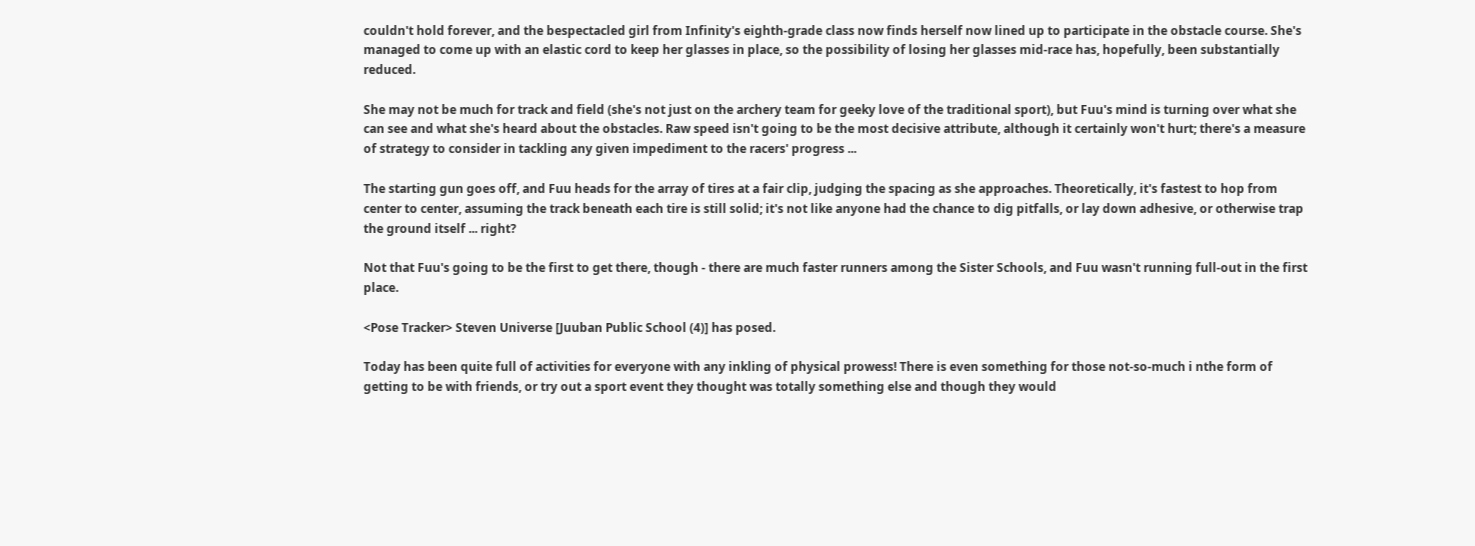couldn't hold forever, and the bespectacled girl from Infinity's eighth-grade class now finds herself now lined up to participate in the obstacle course. She's managed to come up with an elastic cord to keep her glasses in place, so the possibility of losing her glasses mid-race has, hopefully, been substantially reduced.

She may not be much for track and field (she's not just on the archery team for geeky love of the traditional sport), but Fuu's mind is turning over what she can see and what she's heard about the obstacles. Raw speed isn't going to be the most decisive attribute, although it certainly won't hurt; there's a measure of strategy to consider in tackling any given impediment to the racers' progress ...

The starting gun goes off, and Fuu heads for the array of tires at a fair clip, judging the spacing as she approaches. Theoretically, it's fastest to hop from center to center, assuming the track beneath each tire is still solid; it's not like anyone had the chance to dig pitfalls, or lay down adhesive, or otherwise trap the ground itself ... right?

Not that Fuu's going to be the first to get there, though - there are much faster runners among the Sister Schools, and Fuu wasn't running full-out in the first place.

<Pose Tracker> Steven Universe [Juuban Public School (4)] has posed.

Today has been quite full of activities for everyone with any inkling of physical prowess! There is even something for those not-so-much i nthe form of getting to be with friends, or try out a sport event they thought was totally something else and though they would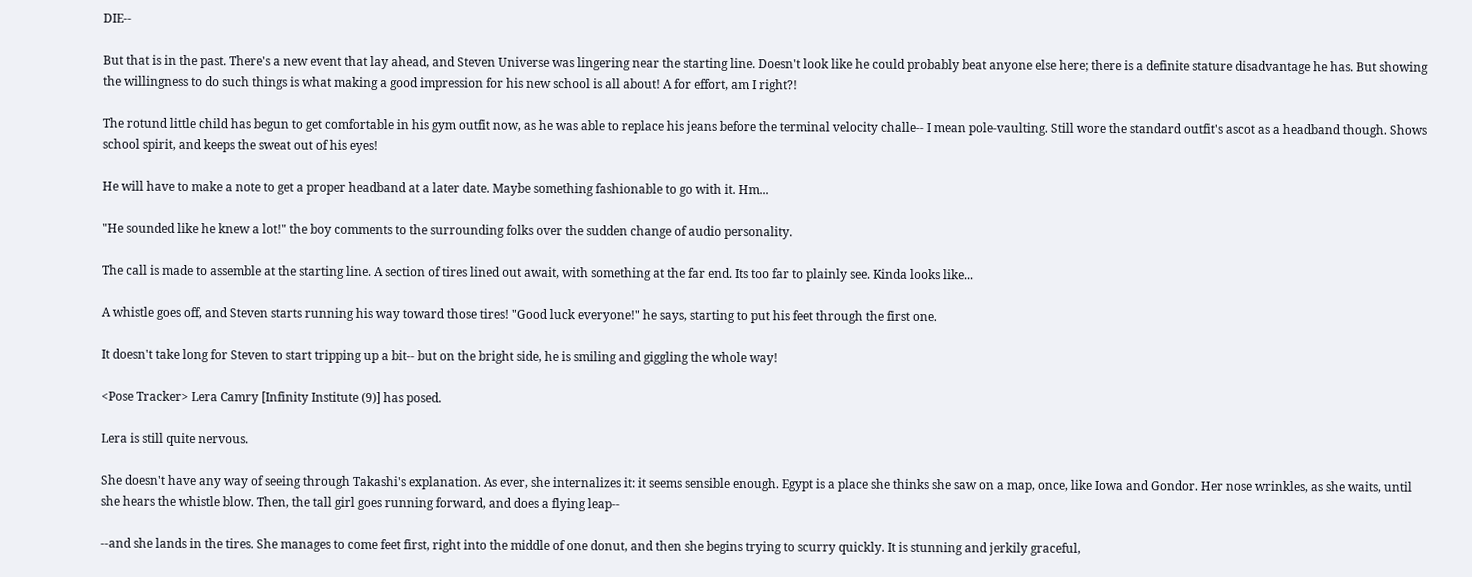DIE--

But that is in the past. There's a new event that lay ahead, and Steven Universe was lingering near the starting line. Doesn't look like he could probably beat anyone else here; there is a definite stature disadvantage he has. But showing the willingness to do such things is what making a good impression for his new school is all about! A for effort, am I right?!

The rotund little child has begun to get comfortable in his gym outfit now, as he was able to replace his jeans before the terminal velocity challe-- I mean pole-vaulting. Still wore the standard outfit's ascot as a headband though. Shows school spirit, and keeps the sweat out of his eyes!

He will have to make a note to get a proper headband at a later date. Maybe something fashionable to go with it. Hm...

"He sounded like he knew a lot!" the boy comments to the surrounding folks over the sudden change of audio personality.

The call is made to assemble at the starting line. A section of tires lined out await, with something at the far end. Its too far to plainly see. Kinda looks like...

A whistle goes off, and Steven starts running his way toward those tires! "Good luck everyone!" he says, starting to put his feet through the first one.

It doesn't take long for Steven to start tripping up a bit-- but on the bright side, he is smiling and giggling the whole way!

<Pose Tracker> Lera Camry [Infinity Institute (9)] has posed.

Lera is still quite nervous.

She doesn't have any way of seeing through Takashi's explanation. As ever, she internalizes it: it seems sensible enough. Egypt is a place she thinks she saw on a map, once, like Iowa and Gondor. Her nose wrinkles, as she waits, until she hears the whistle blow. Then, the tall girl goes running forward, and does a flying leap--

--and she lands in the tires. She manages to come feet first, right into the middle of one donut, and then she begins trying to scurry quickly. It is stunning and jerkily graceful,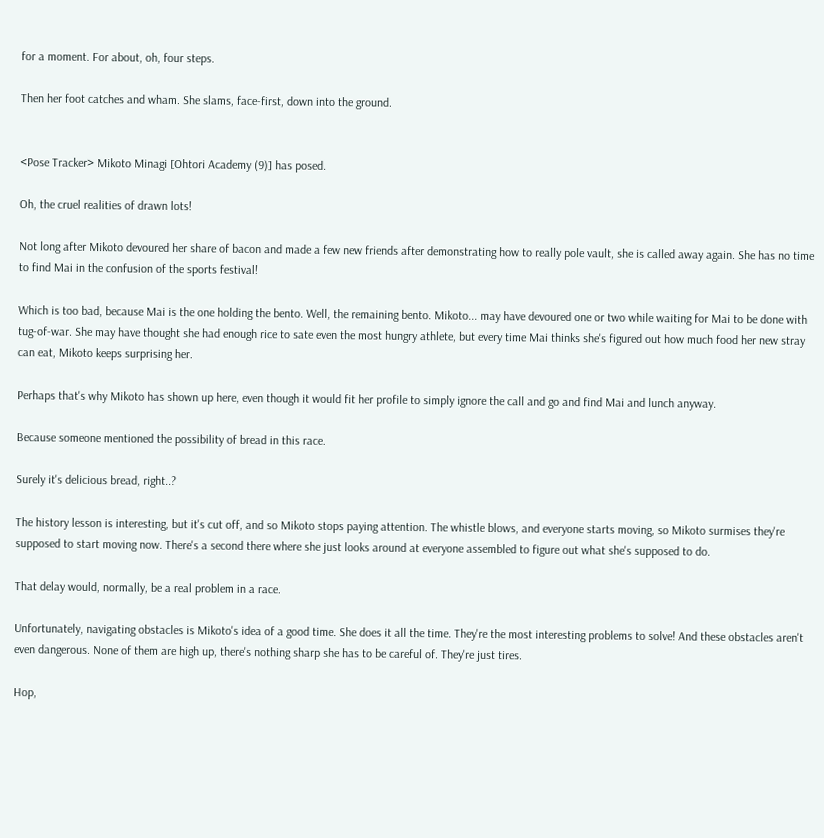for a moment. For about, oh, four steps.

Then her foot catches and wham. She slams, face-first, down into the ground.


<Pose Tracker> Mikoto Minagi [Ohtori Academy (9)] has posed.

Oh, the cruel realities of drawn lots!

Not long after Mikoto devoured her share of bacon and made a few new friends after demonstrating how to really pole vault, she is called away again. She has no time to find Mai in the confusion of the sports festival!

Which is too bad, because Mai is the one holding the bento. Well, the remaining bento. Mikoto... may have devoured one or two while waiting for Mai to be done with tug-of-war. She may have thought she had enough rice to sate even the most hungry athlete, but every time Mai thinks she's figured out how much food her new stray can eat, Mikoto keeps surprising her.

Perhaps that's why Mikoto has shown up here, even though it would fit her profile to simply ignore the call and go and find Mai and lunch anyway.

Because someone mentioned the possibility of bread in this race.

Surely it's delicious bread, right..?

The history lesson is interesting, but it's cut off, and so Mikoto stops paying attention. The whistle blows, and everyone starts moving, so Mikoto surmises they're supposed to start moving now. There's a second there where she just looks around at everyone assembled to figure out what she's supposed to do.

That delay would, normally, be a real problem in a race.

Unfortunately, navigating obstacles is Mikoto's idea of a good time. She does it all the time. They're the most interesting problems to solve! And these obstacles aren't even dangerous. None of them are high up, there's nothing sharp she has to be careful of. They're just tires.

Hop,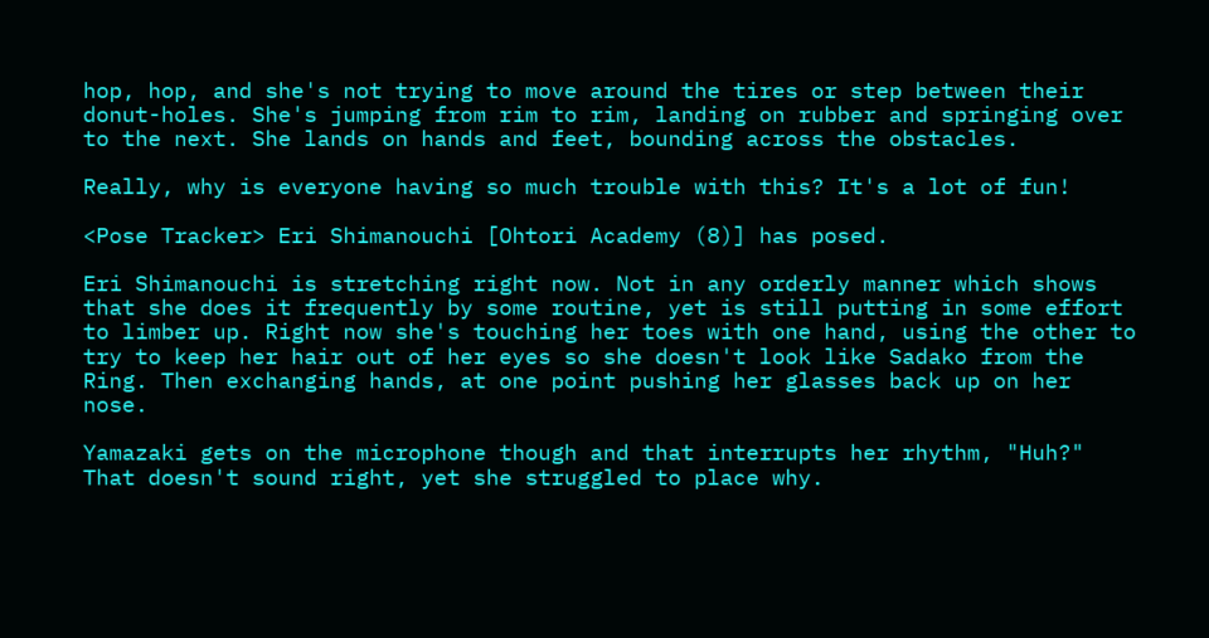hop, hop, and she's not trying to move around the tires or step between their donut-holes. She's jumping from rim to rim, landing on rubber and springing over to the next. She lands on hands and feet, bounding across the obstacles.

Really, why is everyone having so much trouble with this? It's a lot of fun!

<Pose Tracker> Eri Shimanouchi [Ohtori Academy (8)] has posed.

Eri Shimanouchi is stretching right now. Not in any orderly manner which shows that she does it frequently by some routine, yet is still putting in some effort to limber up. Right now she's touching her toes with one hand, using the other to try to keep her hair out of her eyes so she doesn't look like Sadako from the Ring. Then exchanging hands, at one point pushing her glasses back up on her nose.

Yamazaki gets on the microphone though and that interrupts her rhythm, "Huh?" That doesn't sound right, yet she struggled to place why.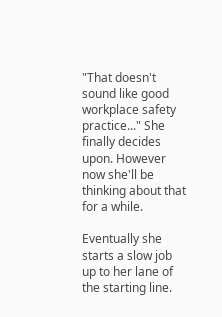"That doesn't sound like good workplace safety practice..." She finally decides upon. However now she'll be thinking about that for a while.

Eventually she starts a slow job up to her lane of the starting line.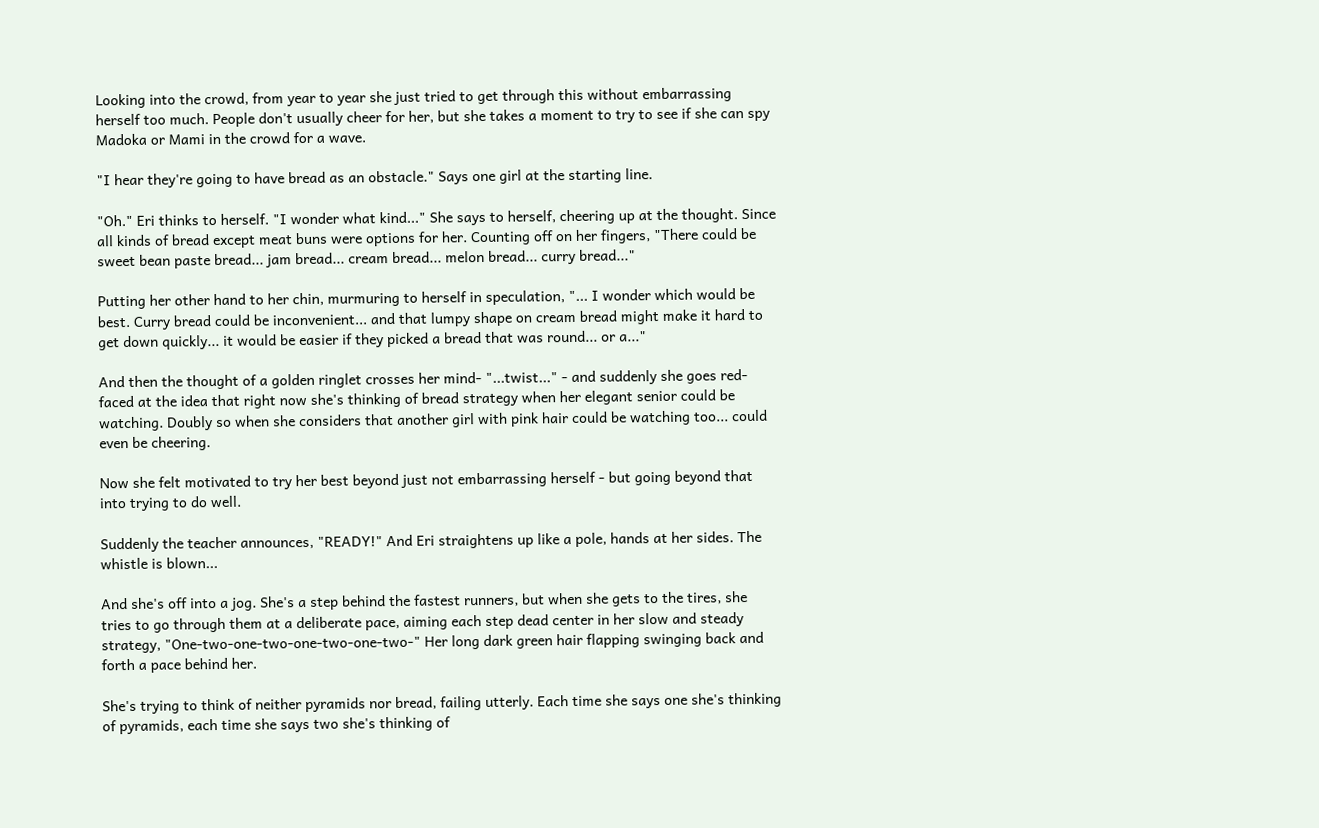Looking into the crowd, from year to year she just tried to get through this without embarrassing herself too much. People don't usually cheer for her, but she takes a moment to try to see if she can spy Madoka or Mami in the crowd for a wave.

"I hear they're going to have bread as an obstacle." Says one girl at the starting line.

"Oh." Eri thinks to herself. "I wonder what kind..." She says to herself, cheering up at the thought. Since all kinds of bread except meat buns were options for her. Counting off on her fingers, "There could be sweet bean paste bread... jam bread... cream bread... melon bread... curry bread..."

Putting her other hand to her chin, murmuring to herself in speculation, "... I wonder which would be best. Curry bread could be inconvenient... and that lumpy shape on cream bread might make it hard to get down quickly... it would be easier if they picked a bread that was round... or a..."

And then the thought of a golden ringlet crosses her mind- "...twist..." - and suddenly she goes red-faced at the idea that right now she's thinking of bread strategy when her elegant senior could be watching. Doubly so when she considers that another girl with pink hair could be watching too... could even be cheering.

Now she felt motivated to try her best beyond just not embarrassing herself - but going beyond that into trying to do well.

Suddenly the teacher announces, "READY!" And Eri straightens up like a pole, hands at her sides. The whistle is blown...

And she's off into a jog. She's a step behind the fastest runners, but when she gets to the tires, she tries to go through them at a deliberate pace, aiming each step dead center in her slow and steady strategy, "One-two-one-two-one-two-one-two-" Her long dark green hair flapping swinging back and forth a pace behind her.

She's trying to think of neither pyramids nor bread, failing utterly. Each time she says one she's thinking of pyramids, each time she says two she's thinking of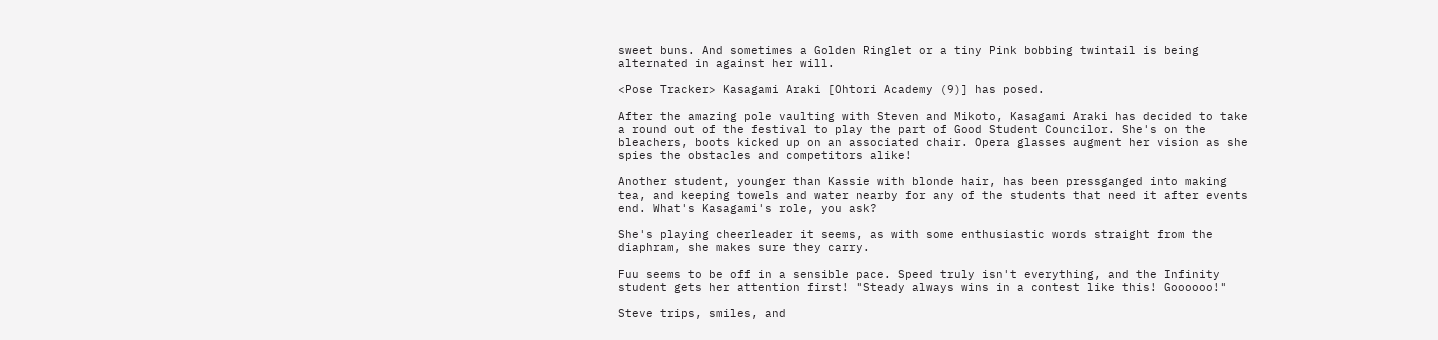sweet buns. And sometimes a Golden Ringlet or a tiny Pink bobbing twintail is being alternated in against her will.

<Pose Tracker> Kasagami Araki [Ohtori Academy (9)] has posed.

After the amazing pole vaulting with Steven and Mikoto, Kasagami Araki has decided to take a round out of the festival to play the part of Good Student Councilor. She's on the bleachers, boots kicked up on an associated chair. Opera glasses augment her vision as she spies the obstacles and competitors alike!

Another student, younger than Kassie with blonde hair, has been pressganged into making tea, and keeping towels and water nearby for any of the students that need it after events end. What's Kasagami's role, you ask?

She's playing cheerleader it seems, as with some enthusiastic words straight from the diaphram, she makes sure they carry.

Fuu seems to be off in a sensible pace. Speed truly isn't everything, and the Infinity student gets her attention first! "Steady always wins in a contest like this! Goooooo!"

Steve trips, smiles, and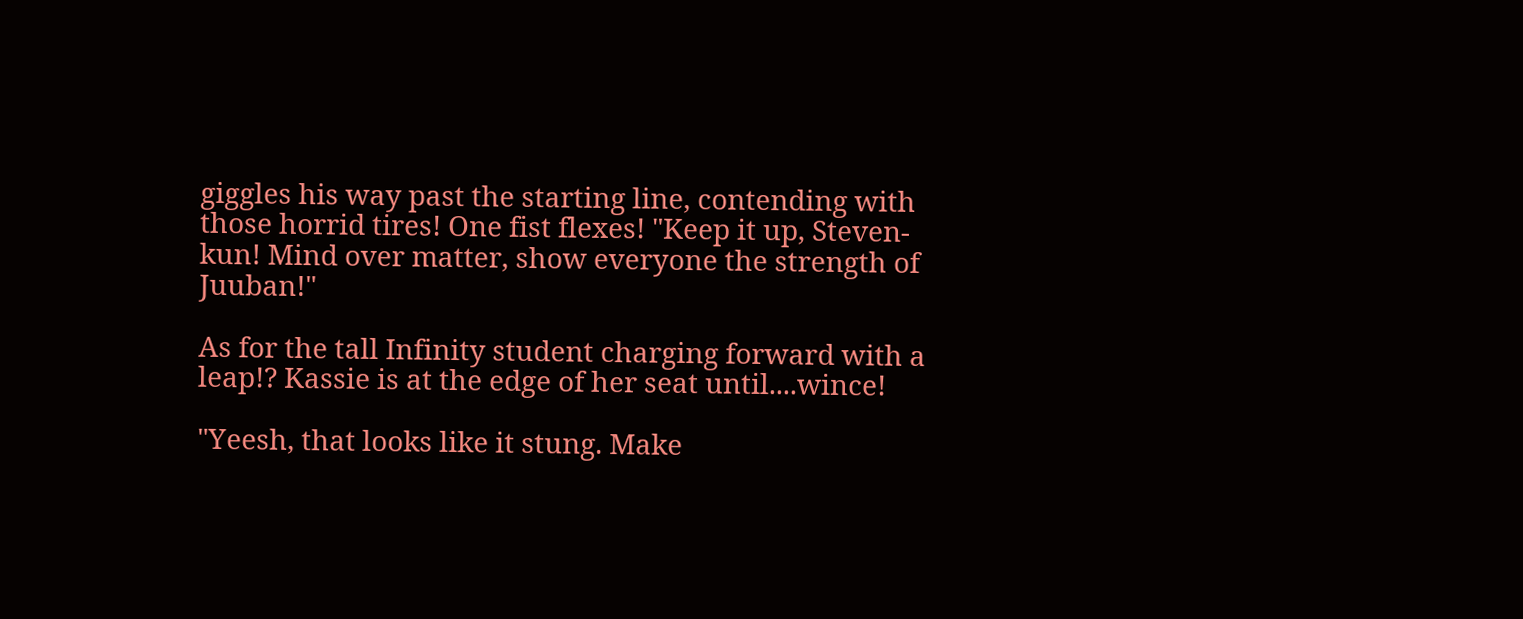giggles his way past the starting line, contending with those horrid tires! One fist flexes! "Keep it up, Steven-kun! Mind over matter, show everyone the strength of Juuban!"

As for the tall Infinity student charging forward with a leap!? Kassie is at the edge of her seat until....wince!

"Yeesh, that looks like it stung. Make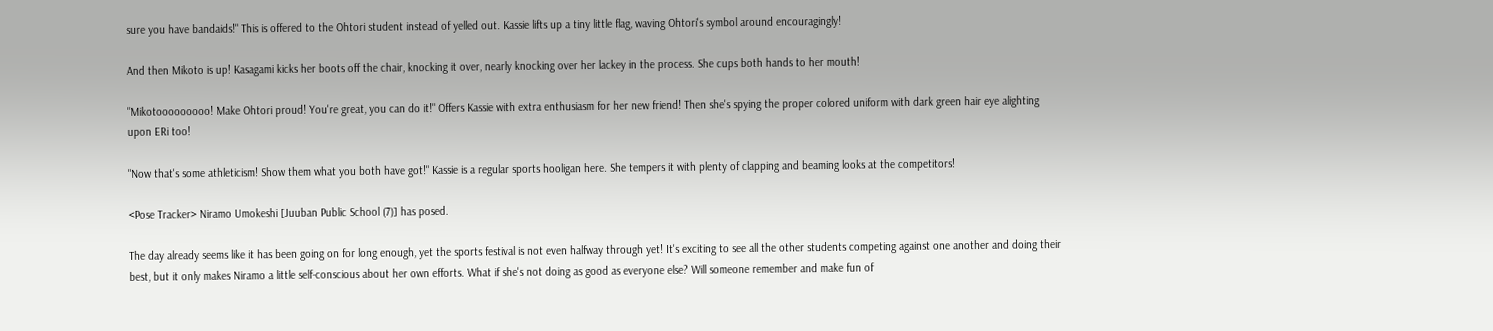sure you have bandaids!" This is offered to the Ohtori student instead of yelled out. Kassie lifts up a tiny little flag, waving Ohtori's symbol around encouragingly!

And then Mikoto is up! Kasagami kicks her boots off the chair, knocking it over, nearly knocking over her lackey in the process. She cups both hands to her mouth!

"Mikotooooooooo! Make Ohtori proud! You're great, you can do it!" Offers Kassie with extra enthusiasm for her new friend! Then she's spying the proper colored uniform with dark green hair eye alighting upon ERi too!

"Now that's some athleticism! Show them what you both have got!" Kassie is a regular sports hooligan here. She tempers it with plenty of clapping and beaming looks at the competitors!

<Pose Tracker> Niramo Umokeshi [Juuban Public School (7)] has posed.

The day already seems like it has been going on for long enough, yet the sports festival is not even halfway through yet! It's exciting to see all the other students competing against one another and doing their best, but it only makes Niramo a little self-conscious about her own efforts. What if she's not doing as good as everyone else? Will someone remember and make fun of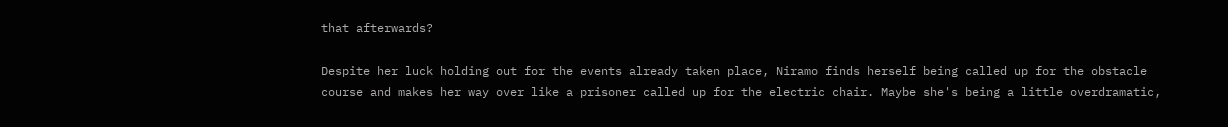that afterwards?

Despite her luck holding out for the events already taken place, Niramo finds herself being called up for the obstacle course and makes her way over like a prisoner called up for the electric chair. Maybe she's being a little overdramatic,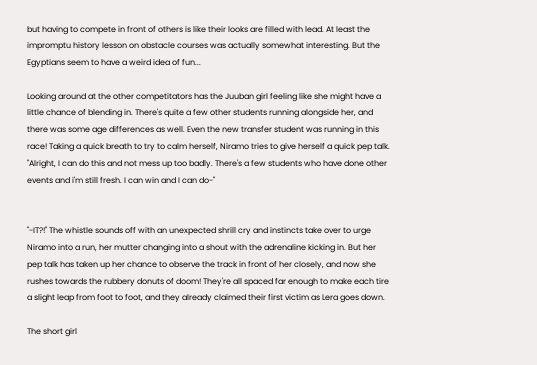but having to compete in front of others is like their looks are filled with lead. At least the impromptu history lesson on obstacle courses was actually somewhat interesting. But the Egyptians seem to have a weird idea of fun...

Looking around at the other competitators has the Juuban girl feeling like she might have a little chance of blending in. There's quite a few other students running alongside her, and there was some age differences as well. Even the new transfer student was running in this race! Taking a quick breath to try to calm herself, Niramo tries to give herself a quick pep talk. "Alright, I can do this and not mess up too badly. There's a few students who have done other events and i'm still fresh. I can win and I can do-"


"-IT?!" The whistle sounds off with an unexpected shrill cry and instincts take over to urge Niramo into a run, her mutter changing into a shout with the adrenaline kicking in. But her pep talk has taken up her chance to observe the track in front of her closely, and now she rushes towards the rubbery donuts of doom! They're all spaced far enough to make each tire a slight leap from foot to foot, and they already claimed their first victim as Lera goes down.

The short girl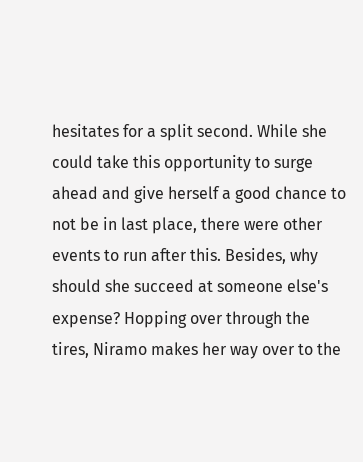hesitates for a split second. While she could take this opportunity to surge ahead and give herself a good chance to not be in last place, there were other events to run after this. Besides, why should she succeed at someone else's expense? Hopping over through the tires, Niramo makes her way over to the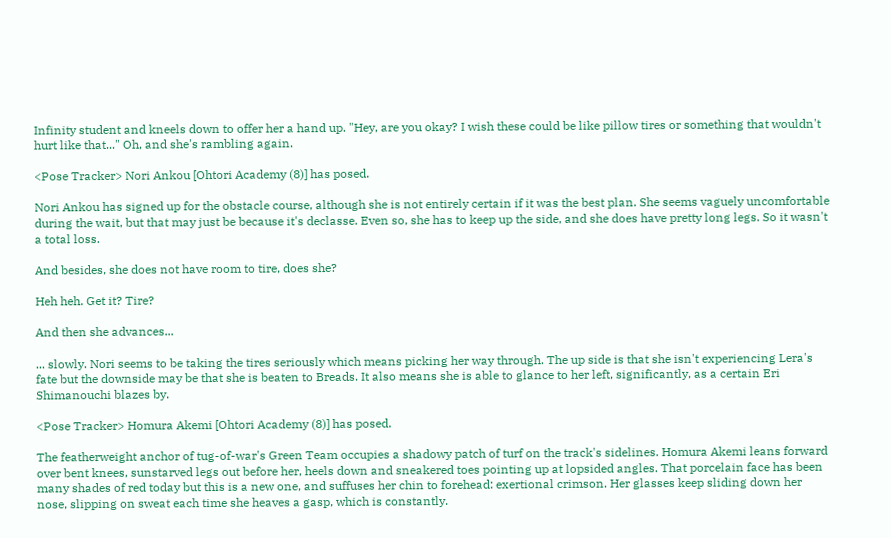Infinity student and kneels down to offer her a hand up. "Hey, are you okay? I wish these could be like pillow tires or something that wouldn't hurt like that..." Oh, and she's rambling again.

<Pose Tracker> Nori Ankou [Ohtori Academy (8)] has posed.

Nori Ankou has signed up for the obstacle course, although she is not entirely certain if it was the best plan. She seems vaguely uncomfortable during the wait, but that may just be because it's declasse. Even so, she has to keep up the side, and she does have pretty long legs. So it wasn't a total loss.

And besides, she does not have room to tire, does she?

Heh heh. Get it? Tire?

And then she advances...

... slowly. Nori seems to be taking the tires seriously which means picking her way through. The up side is that she isn't experiencing Lera's fate but the downside may be that she is beaten to Breads. It also means she is able to glance to her left, significantly, as a certain Eri Shimanouchi blazes by.

<Pose Tracker> Homura Akemi [Ohtori Academy (8)] has posed.

The featherweight anchor of tug-of-war's Green Team occupies a shadowy patch of turf on the track's sidelines. Homura Akemi leans forward over bent knees, sunstarved legs out before her, heels down and sneakered toes pointing up at lopsided angles. That porcelain face has been many shades of red today but this is a new one, and suffuses her chin to forehead: exertional crimson. Her glasses keep sliding down her nose, slipping on sweat each time she heaves a gasp, which is constantly.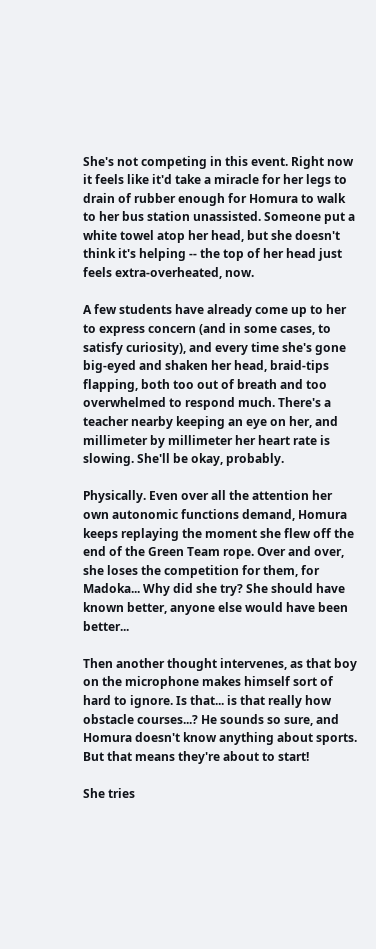She's not competing in this event. Right now it feels like it'd take a miracle for her legs to drain of rubber enough for Homura to walk to her bus station unassisted. Someone put a white towel atop her head, but she doesn't think it's helping -- the top of her head just feels extra-overheated, now.

A few students have already come up to her to express concern (and in some cases, to satisfy curiosity), and every time she's gone big-eyed and shaken her head, braid-tips flapping, both too out of breath and too overwhelmed to respond much. There's a teacher nearby keeping an eye on her, and millimeter by millimeter her heart rate is slowing. She'll be okay, probably.

Physically. Even over all the attention her own autonomic functions demand, Homura keeps replaying the moment she flew off the end of the Green Team rope. Over and over, she loses the competition for them, for Madoka... Why did she try? She should have known better, anyone else would have been better...

Then another thought intervenes, as that boy on the microphone makes himself sort of hard to ignore. Is that... is that really how obstacle courses...? He sounds so sure, and Homura doesn't know anything about sports. But that means they're about to start!

She tries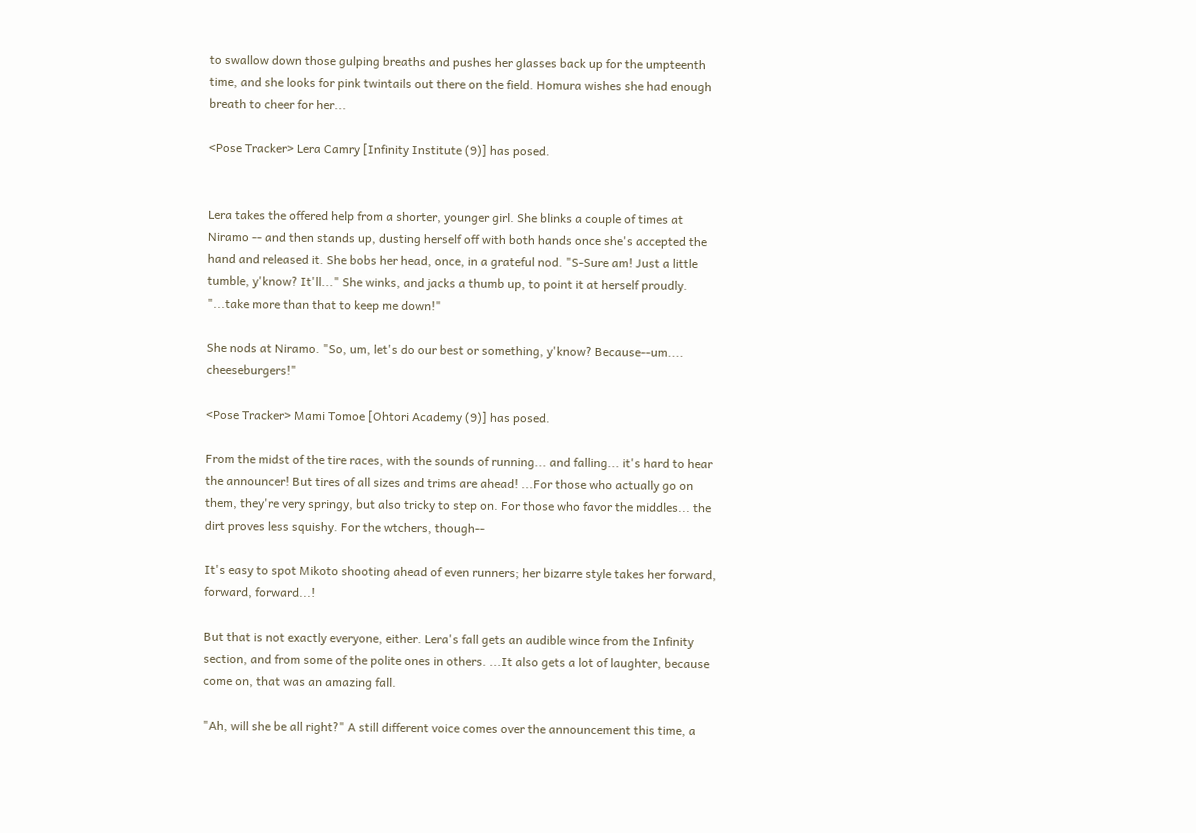to swallow down those gulping breaths and pushes her glasses back up for the umpteenth time, and she looks for pink twintails out there on the field. Homura wishes she had enough breath to cheer for her...

<Pose Tracker> Lera Camry [Infinity Institute (9)] has posed.


Lera takes the offered help from a shorter, younger girl. She blinks a couple of times at Niramo -- and then stands up, dusting herself off with both hands once she's accepted the hand and released it. She bobs her head, once, in a grateful nod. "S-Sure am! Just a little tumble, y'know? It'll..." She winks, and jacks a thumb up, to point it at herself proudly. "...take more than that to keep me down!"

She nods at Niramo. "So, um, let's do our best or something, y'know? Because--um.... cheeseburgers!"

<Pose Tracker> Mami Tomoe [Ohtori Academy (9)] has posed.

From the midst of the tire races, with the sounds of running... and falling... it's hard to hear the announcer! But tires of all sizes and trims are ahead! ...For those who actually go on them, they're very springy, but also tricky to step on. For those who favor the middles... the dirt proves less squishy. For the wtchers, though--

It's easy to spot Mikoto shooting ahead of even runners; her bizarre style takes her forward, forward, forward...!

But that is not exactly everyone, either. Lera's fall gets an audible wince from the Infinity section, and from some of the polite ones in others. ...It also gets a lot of laughter, because come on, that was an amazing fall.

"Ah, will she be all right?" A still different voice comes over the announcement this time, a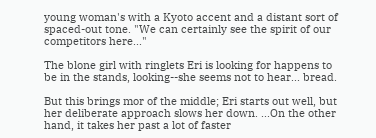young woman's with a Kyoto accent and a distant sort of spaced-out tone. "We can certainly see the spirit of our competitors here..."

The blone girl with ringlets Eri is looking for happens to be in the stands, looking--she seems not to hear... bread.

But this brings mor of the middle; Eri starts out well, but her deliberate approach slows her down. ...On the other hand, it takes her past a lot of faster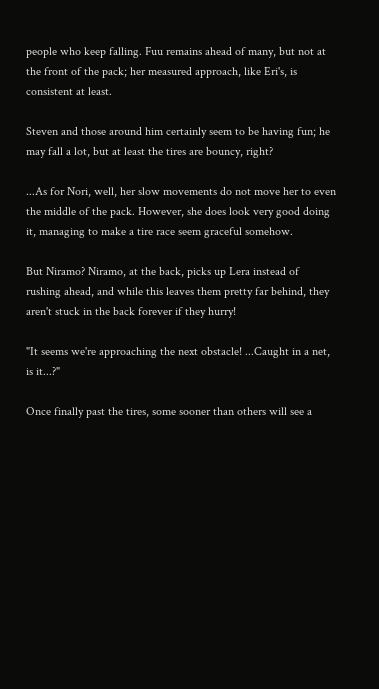people who keep falling. Fuu remains ahead of many, but not at the front of the pack; her measured approach, like Eri's, is consistent at least.

Steven and those around him certainly seem to be having fun; he may fall a lot, but at least the tires are bouncy, right?

...As for Nori, well, her slow movements do not move her to even the middle of the pack. However, she does look very good doing it, managing to make a tire race seem graceful somehow.

But Niramo? Niramo, at the back, picks up Lera instead of rushing ahead, and while this leaves them pretty far behind, they aren't stuck in the back forever if they hurry!

"It seems we're approaching the next obstacle! ...Caught in a net, is it...?"

Once finally past the tires, some sooner than others will see a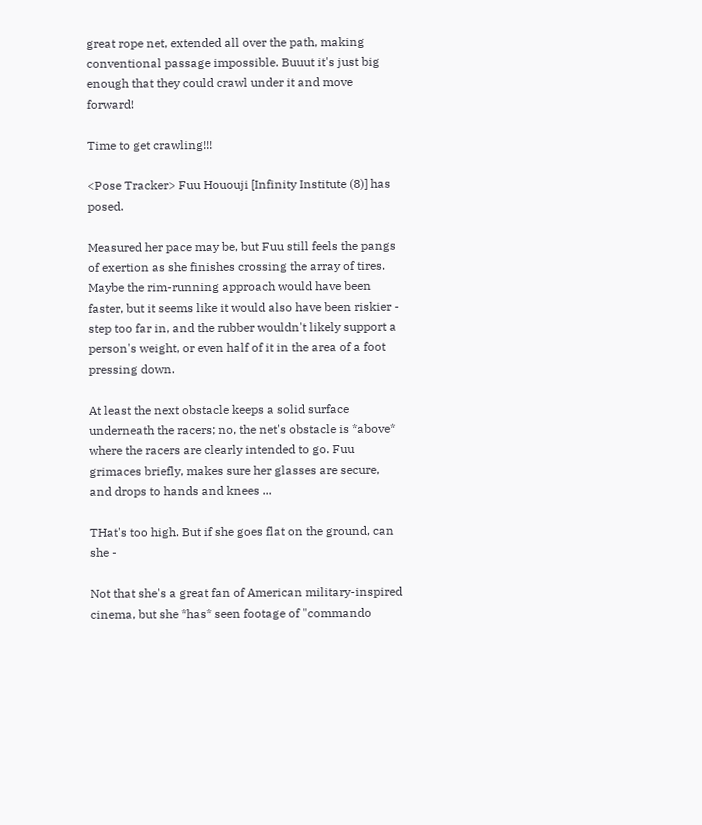great rope net, extended all over the path, making conventional passage impossible. Buuut it's just big enough that they could crawl under it and move forward!

Time to get crawling!!!

<Pose Tracker> Fuu Hououji [Infinity Institute (8)] has posed.

Measured her pace may be, but Fuu still feels the pangs of exertion as she finishes crossing the array of tires. Maybe the rim-running approach would have been faster, but it seems like it would also have been riskier - step too far in, and the rubber wouldn't likely support a person's weight, or even half of it in the area of a foot pressing down.

At least the next obstacle keeps a solid surface underneath the racers; no, the net's obstacle is *above* where the racers are clearly intended to go. Fuu grimaces briefly, makes sure her glasses are secure, and drops to hands and knees ...

THat's too high. But if she goes flat on the ground, can she -

Not that she's a great fan of American military-inspired cinema, but she *has* seen footage of "commando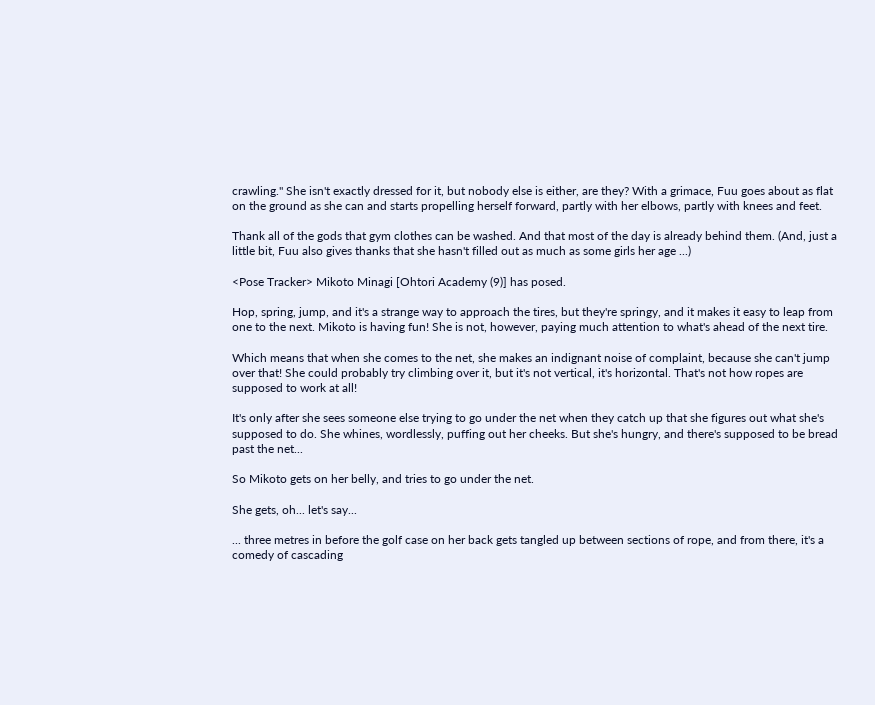crawling." She isn't exactly dressed for it, but nobody else is either, are they? With a grimace, Fuu goes about as flat on the ground as she can and starts propelling herself forward, partly with her elbows, partly with knees and feet.

Thank all of the gods that gym clothes can be washed. And that most of the day is already behind them. (And, just a little bit, Fuu also gives thanks that she hasn't filled out as much as some girls her age ...)

<Pose Tracker> Mikoto Minagi [Ohtori Academy (9)] has posed.

Hop, spring, jump, and it's a strange way to approach the tires, but they're springy, and it makes it easy to leap from one to the next. Mikoto is having fun! She is not, however, paying much attention to what's ahead of the next tire.

Which means that when she comes to the net, she makes an indignant noise of complaint, because she can't jump over that! She could probably try climbing over it, but it's not vertical, it's horizontal. That's not how ropes are supposed to work at all!

It's only after she sees someone else trying to go under the net when they catch up that she figures out what she's supposed to do. She whines, wordlessly, puffing out her cheeks. But she's hungry, and there's supposed to be bread past the net...

So Mikoto gets on her belly, and tries to go under the net.

She gets, oh... let's say...

... three metres in before the golf case on her back gets tangled up between sections of rope, and from there, it's a comedy of cascading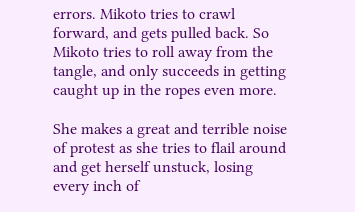errors. Mikoto tries to crawl forward, and gets pulled back. So Mikoto tries to roll away from the tangle, and only succeeds in getting caught up in the ropes even more.

She makes a great and terrible noise of protest as she tries to flail around and get herself unstuck, losing every inch of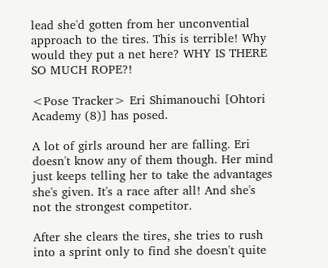lead she'd gotten from her unconvential approach to the tires. This is terrible! Why would they put a net here? WHY IS THERE SO MUCH ROPE?!

<Pose Tracker> Eri Shimanouchi [Ohtori Academy (8)] has posed.

A lot of girls around her are falling. Eri doesn't know any of them though. Her mind just keeps telling her to take the advantages she's given. It's a race after all! And she's not the strongest competitor.

After she clears the tires, she tries to rush into a sprint only to find she doesn't quite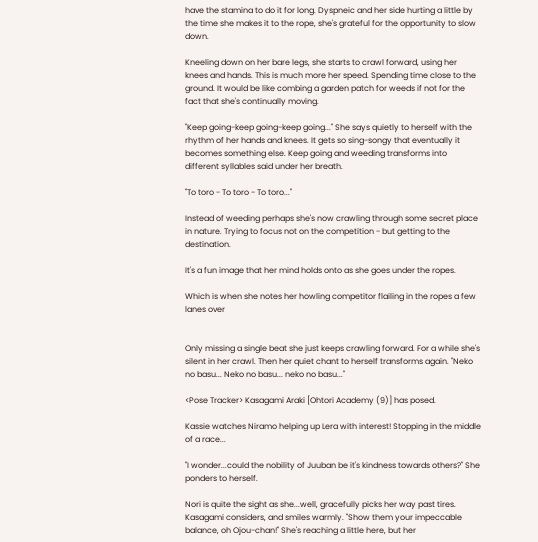have the stamina to do it for long. Dyspneic and her side hurting a little by the time she makes it to the rope, she's grateful for the opportunity to slow down.

Kneeling down on her bare legs, she starts to crawl forward, using her knees and hands. This is much more her speed. Spending time close to the ground. It would be like combing a garden patch for weeds if not for the fact that she's continually moving.

"Keep going-keep going-keep going..." She says quietly to herself with the rhythm of her hands and knees. It gets so sing-songy that eventually it becomes something else. Keep going and weeding transforms into different syllables said under her breath.

"To toro - To toro - To toro..."

Instead of weeding perhaps she's now crawling through some secret place in nature. Trying to focus not on the competition - but getting to the destination.

It's a fun image that her mind holds onto as she goes under the ropes.

Which is when she notes her howling competitor flailing in the ropes a few lanes over


Only missing a single beat she just keeps crawling forward. For a while she's silent in her crawl. Then her quiet chant to herself transforms again. "Neko no basu... Neko no basu... neko no basu..."

<Pose Tracker> Kasagami Araki [Ohtori Academy (9)] has posed.

Kassie watches Niramo helping up Lera with interest! Stopping in the middle of a race...

"I wonder...could the nobility of Juuban be it's kindness towards others?" She ponders to herself.

Nori is quite the sight as she...well, gracefully picks her way past tires. Kasagami considers, and smiles warmly. "Show them your impeccable balance, oh Ojou-chan!" She's reaching a little here, but her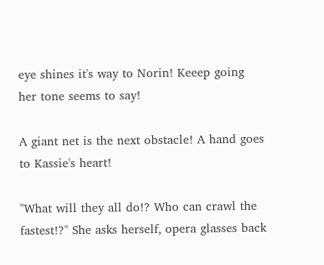eye shines it's way to Norin! Keeep going her tone seems to say!

A giant net is the next obstacle! A hand goes to Kassie's heart!

"What will they all do!? Who can crawl the fastest!?" She asks herself, opera glasses back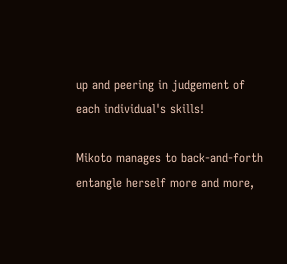up and peering in judgement of each individual's skills!

Mikoto manages to back-and-forth entangle herself more and more,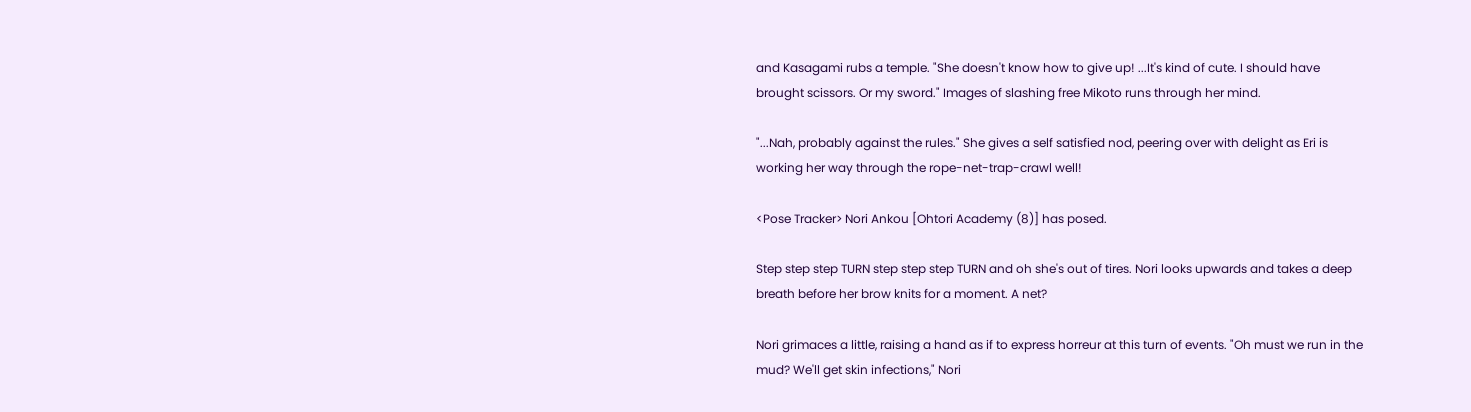and Kasagami rubs a temple. "She doesn't know how to give up! ...It's kind of cute. I should have brought scissors. Or my sword." Images of slashing free Mikoto runs through her mind.

"...Nah, probably against the rules." She gives a self satisfied nod, peering over with delight as Eri is working her way through the rope-net-trap-crawl well!

<Pose Tracker> Nori Ankou [Ohtori Academy (8)] has posed.

Step step step TURN step step step TURN and oh she's out of tires. Nori looks upwards and takes a deep breath before her brow knits for a moment. A net?

Nori grimaces a little, raising a hand as if to express horreur at this turn of events. "Oh must we run in the mud? We'll get skin infections," Nori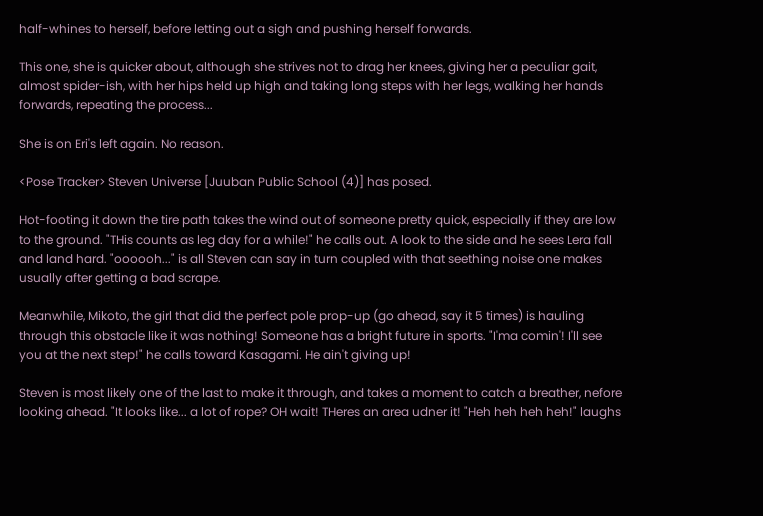half-whines to herself, before letting out a sigh and pushing herself forwards.

This one, she is quicker about, although she strives not to drag her knees, giving her a peculiar gait, almost spider-ish, with her hips held up high and taking long steps with her legs, walking her hands forwards, repeating the process...

She is on Eri's left again. No reason.

<Pose Tracker> Steven Universe [Juuban Public School (4)] has posed.

Hot-footing it down the tire path takes the wind out of someone pretty quick, especially if they are low to the ground. "THis counts as leg day for a while!" he calls out. A look to the side and he sees Lera fall and land hard. "oooooh..." is all Steven can say in turn coupled with that seething noise one makes usually after getting a bad scrape.

Meanwhile, Mikoto, the girl that did the perfect pole prop-up (go ahead, say it 5 times) is hauling through this obstacle like it was nothing! Someone has a bright future in sports. "I'ma comin'! I'll see you at the next step!" he calls toward Kasagami. He ain't giving up!

Steven is most likely one of the last to make it through, and takes a moment to catch a breather, nefore looking ahead. "It looks like... a lot of rope? OH wait! THeres an area udner it! "Heh heh heh heh!" laughs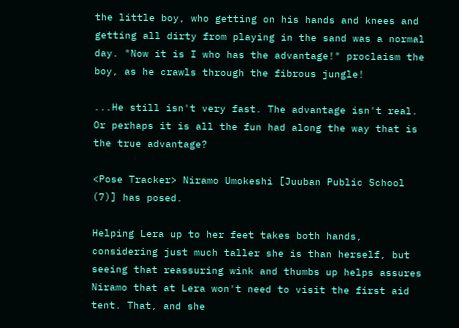the little boy, who getting on his hands and knees and getting all dirty from playing in the sand was a normal day. "Now it is I who has the advantage!" proclaism the boy, as he crawls through the fibrous jungle!

...He still isn't very fast. The advantage isn't real. Or perhaps it is all the fun had along the way that is the true advantage?

<Pose Tracker> Niramo Umokeshi [Juuban Public School (7)] has posed.

Helping Lera up to her feet takes both hands, considering just much taller she is than herself, but seeing that reassuring wink and thumbs up helps assures Niramo that at Lera won't need to visit the first aid tent. That, and she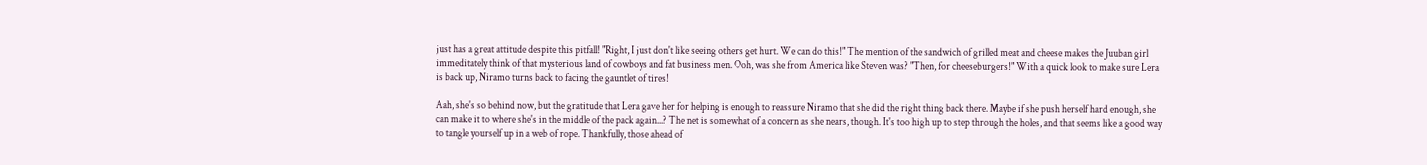just has a great attitude despite this pitfall! "Right, I just don't like seeing others get hurt. We can do this!" The mention of the sandwich of grilled meat and cheese makes the Juuban girl immeditately think of that mysterious land of cowboys and fat business men. Ooh, was she from America like Steven was? "Then, for cheeseburgers!" With a quick look to make sure Lera is back up, Niramo turns back to facing the gauntlet of tires!

Aah, she's so behind now, but the gratitude that Lera gave her for helping is enough to reassure Niramo that she did the right thing back there. Maybe if she push herself hard enough, she can make it to where she's in the middle of the pack again...? The net is somewhat of a concern as she nears, though. It's too high up to step through the holes, and that seems like a good way to tangle yourself up in a web of rope. Thankfully, those ahead of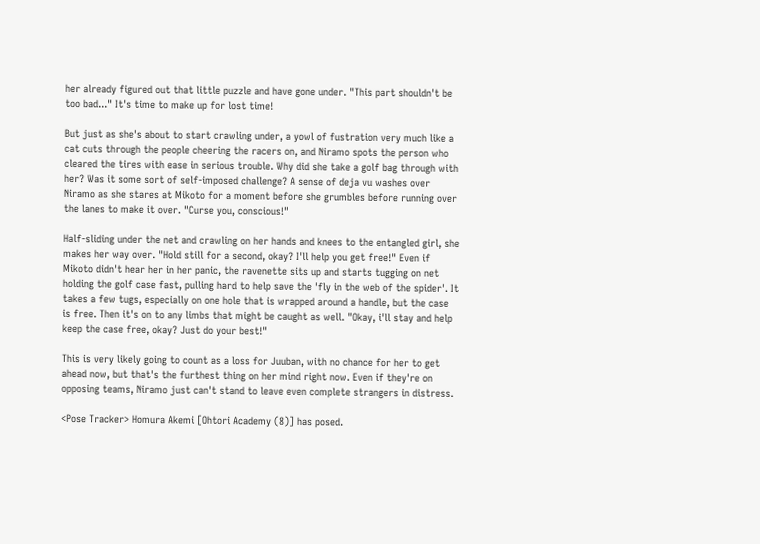her already figured out that little puzzle and have gone under. "This part shouldn't be too bad..." It's time to make up for lost time!

But just as she's about to start crawling under, a yowl of fustration very much like a cat cuts through the people cheering the racers on, and Niramo spots the person who cleared the tires with ease in serious trouble. Why did she take a golf bag through with her? Was it some sort of self-imposed challenge? A sense of deja vu washes over Niramo as she stares at Mikoto for a moment before she grumbles before running over the lanes to make it over. "Curse you, conscious!"

Half-sliding under the net and crawling on her hands and knees to the entangled girl, she makes her way over. "Hold still for a second, okay? I'll help you get free!" Even if Mikoto didn't hear her in her panic, the ravenette sits up and starts tugging on net holding the golf case fast, pulling hard to help save the 'fly in the web of the spider'. It takes a few tugs, especially on one hole that is wrapped around a handle, but the case is free. Then it's on to any limbs that might be caught as well. "Okay, i'll stay and help keep the case free, okay? Just do your best!"

This is very likely going to count as a loss for Juuban, with no chance for her to get ahead now, but that's the furthest thing on her mind right now. Even if they're on opposing teams, Niramo just can't stand to leave even complete strangers in distress.

<Pose Tracker> Homura Akemi [Ohtori Academy (8)] has posed.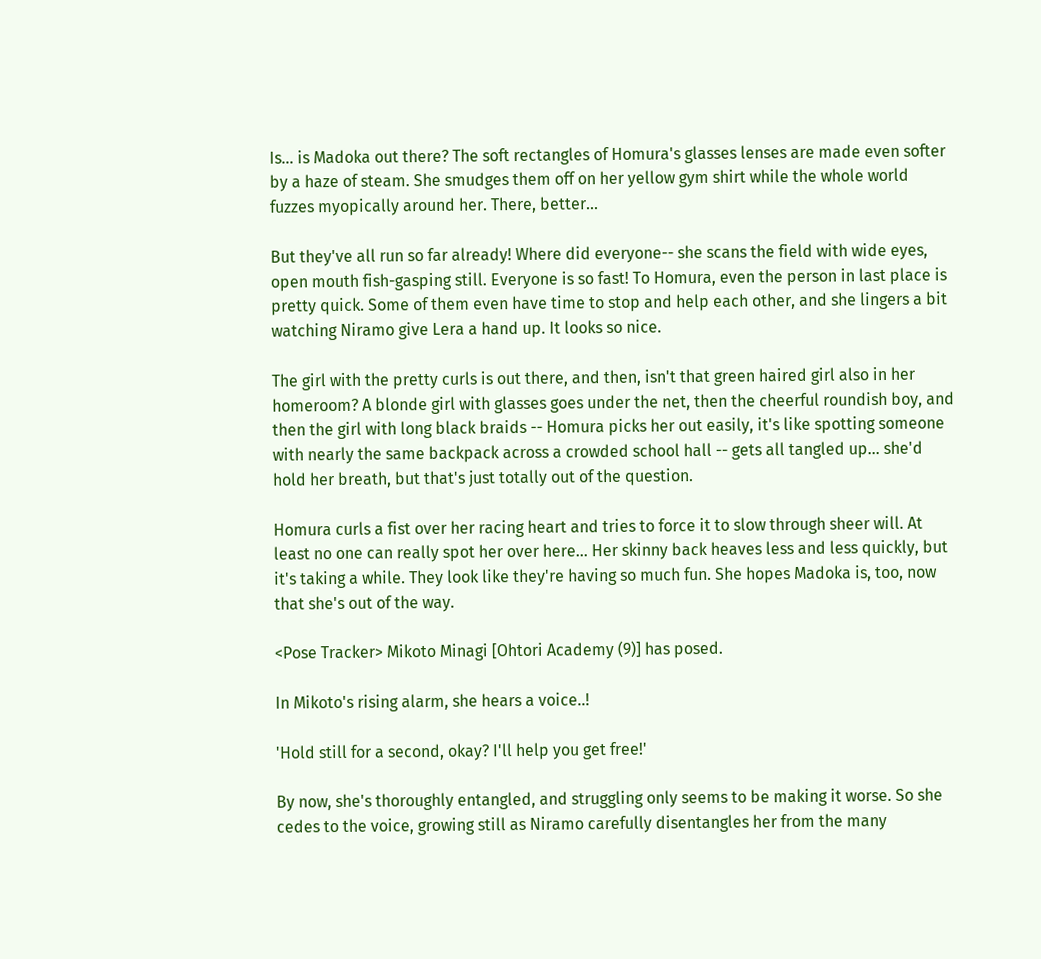Is... is Madoka out there? The soft rectangles of Homura's glasses lenses are made even softer by a haze of steam. She smudges them off on her yellow gym shirt while the whole world fuzzes myopically around her. There, better...

But they've all run so far already! Where did everyone-- she scans the field with wide eyes, open mouth fish-gasping still. Everyone is so fast! To Homura, even the person in last place is pretty quick. Some of them even have time to stop and help each other, and she lingers a bit watching Niramo give Lera a hand up. It looks so nice.

The girl with the pretty curls is out there, and then, isn't that green haired girl also in her homeroom? A blonde girl with glasses goes under the net, then the cheerful roundish boy, and then the girl with long black braids -- Homura picks her out easily, it's like spotting someone with nearly the same backpack across a crowded school hall -- gets all tangled up... she'd hold her breath, but that's just totally out of the question.

Homura curls a fist over her racing heart and tries to force it to slow through sheer will. At least no one can really spot her over here... Her skinny back heaves less and less quickly, but it's taking a while. They look like they're having so much fun. She hopes Madoka is, too, now that she's out of the way.

<Pose Tracker> Mikoto Minagi [Ohtori Academy (9)] has posed.

In Mikoto's rising alarm, she hears a voice..!

'Hold still for a second, okay? I'll help you get free!'

By now, she's thoroughly entangled, and struggling only seems to be making it worse. So she cedes to the voice, growing still as Niramo carefully disentangles her from the many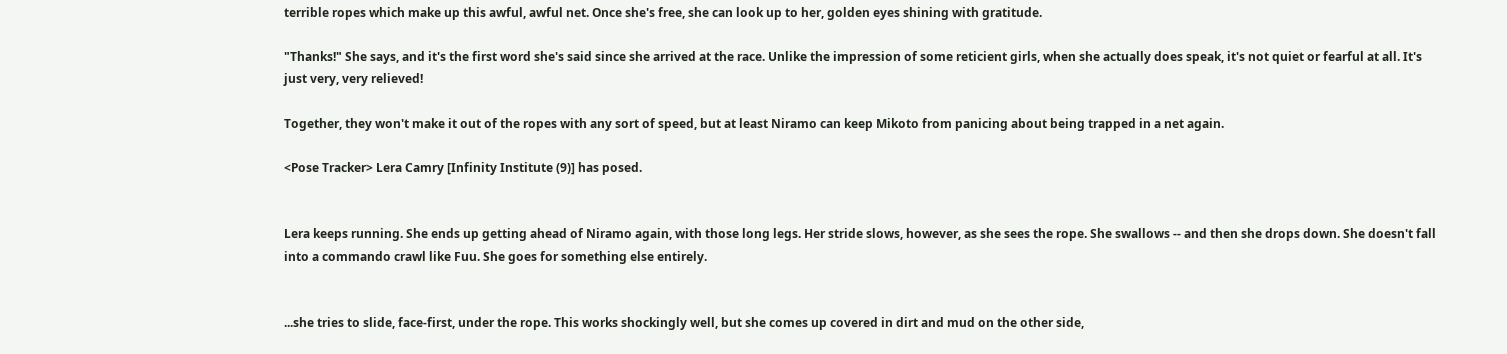terrible ropes which make up this awful, awful net. Once she's free, she can look up to her, golden eyes shining with gratitude.

"Thanks!" She says, and it's the first word she's said since she arrived at the race. Unlike the impression of some reticient girls, when she actually does speak, it's not quiet or fearful at all. It's just very, very relieved!

Together, they won't make it out of the ropes with any sort of speed, but at least Niramo can keep Mikoto from panicing about being trapped in a net again.

<Pose Tracker> Lera Camry [Infinity Institute (9)] has posed.


Lera keeps running. She ends up getting ahead of Niramo again, with those long legs. Her stride slows, however, as she sees the rope. She swallows -- and then she drops down. She doesn't fall into a commando crawl like Fuu. She goes for something else entirely.


...she tries to slide, face-first, under the rope. This works shockingly well, but she comes up covered in dirt and mud on the other side,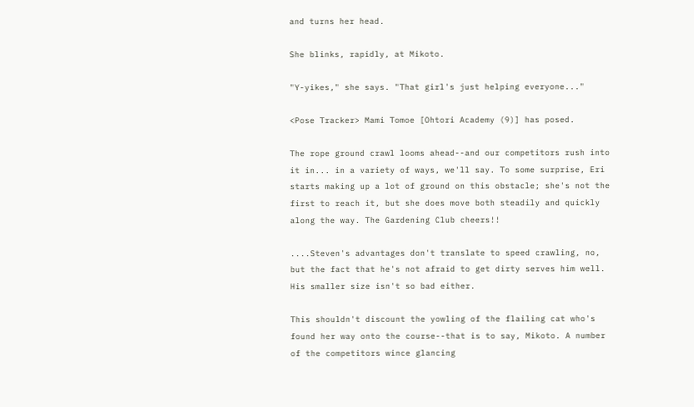and turns her head.

She blinks, rapidly, at Mikoto.

"Y-yikes," she says. "That girl's just helping everyone..."

<Pose Tracker> Mami Tomoe [Ohtori Academy (9)] has posed.

The rope ground crawl looms ahead--and our competitors rush into it in... in a variety of ways, we'll say. To some surprise, Eri starts making up a lot of ground on this obstacle; she's not the first to reach it, but she does move both steadily and quickly along the way. The Gardening Club cheers!!

....Steven's advantages don't translate to speed crawling, no, but the fact that he's not afraid to get dirty serves him well. His smaller size isn't so bad either.

This shouldn't discount the yowling of the flailing cat who's found her way onto the course--that is to say, Mikoto. A number of the competitors wince glancing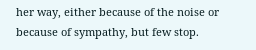her way, either because of the noise or because of sympathy, but few stop.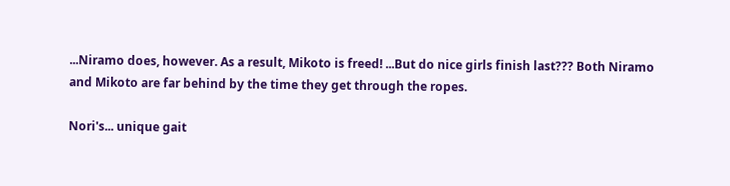...Niramo does, however. As a result, Mikoto is freed! ...But do nice girls finish last??? Both Niramo and Mikoto are far behind by the time they get through the ropes.

Nori's... unique gait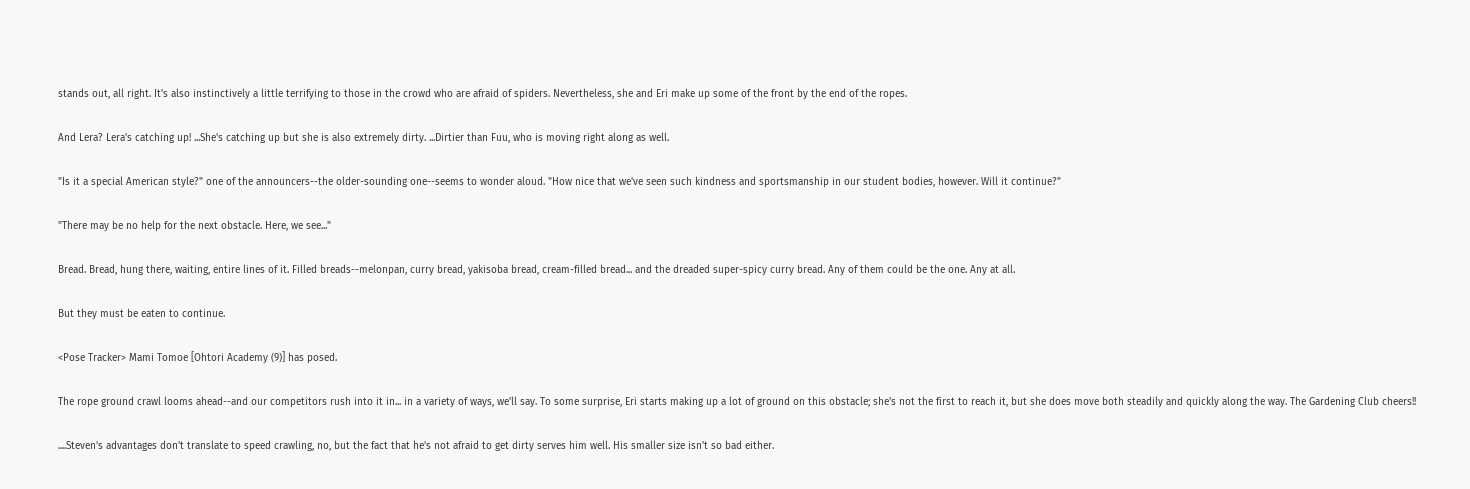stands out, all right. It's also instinctively a little terrifying to those in the crowd who are afraid of spiders. Nevertheless, she and Eri make up some of the front by the end of the ropes.

And Lera? Lera's catching up! ...She's catching up but she is also extremely dirty. ...Dirtier than Fuu, who is moving right along as well.

"Is it a special American style?" one of the announcers--the older-sounding one--seems to wonder aloud. "How nice that we've seen such kindness and sportsmanship in our student bodies, however. Will it continue?"

"There may be no help for the next obstacle. Here, we see..."

Bread. Bread, hung there, waiting, entire lines of it. Filled breads--melonpan, curry bread, yakisoba bread, cream-filled bread... and the dreaded super-spicy curry bread. Any of them could be the one. Any at all.

But they must be eaten to continue.

<Pose Tracker> Mami Tomoe [Ohtori Academy (9)] has posed.

The rope ground crawl looms ahead--and our competitors rush into it in... in a variety of ways, we'll say. To some surprise, Eri starts making up a lot of ground on this obstacle; she's not the first to reach it, but she does move both steadily and quickly along the way. The Gardening Club cheers!!

....Steven's advantages don't translate to speed crawling, no, but the fact that he's not afraid to get dirty serves him well. His smaller size isn't so bad either.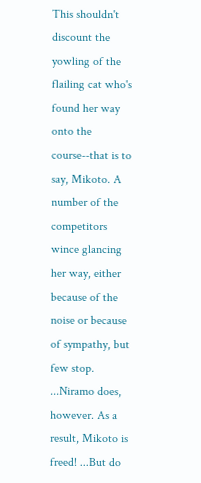This shouldn't discount the yowling of the flailing cat who's found her way onto the course--that is to say, Mikoto. A number of the competitors wince glancing her way, either because of the noise or because of sympathy, but few stop. ...Niramo does, however. As a result, Mikoto is freed! ...But do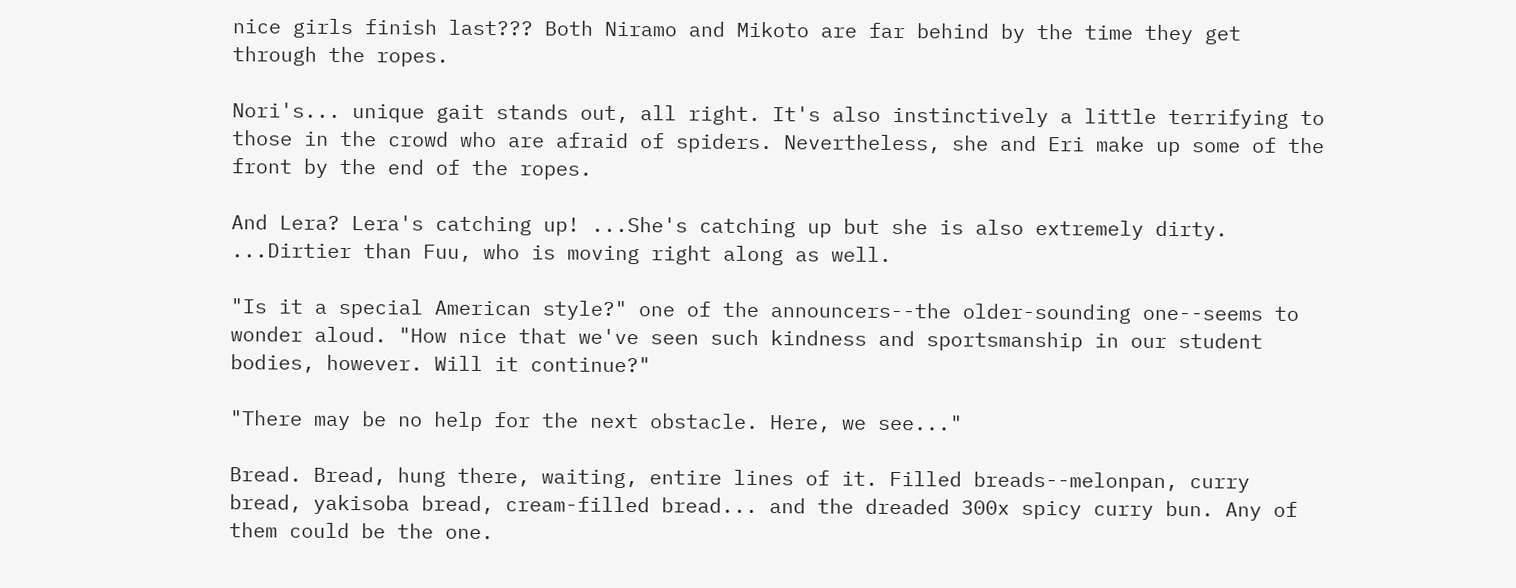nice girls finish last??? Both Niramo and Mikoto are far behind by the time they get through the ropes.

Nori's... unique gait stands out, all right. It's also instinctively a little terrifying to those in the crowd who are afraid of spiders. Nevertheless, she and Eri make up some of the front by the end of the ropes.

And Lera? Lera's catching up! ...She's catching up but she is also extremely dirty. ...Dirtier than Fuu, who is moving right along as well.

"Is it a special American style?" one of the announcers--the older-sounding one--seems to wonder aloud. "How nice that we've seen such kindness and sportsmanship in our student bodies, however. Will it continue?"

"There may be no help for the next obstacle. Here, we see..."

Bread. Bread, hung there, waiting, entire lines of it. Filled breads--melonpan, curry bread, yakisoba bread, cream-filled bread... and the dreaded 300x spicy curry bun. Any of them could be the one.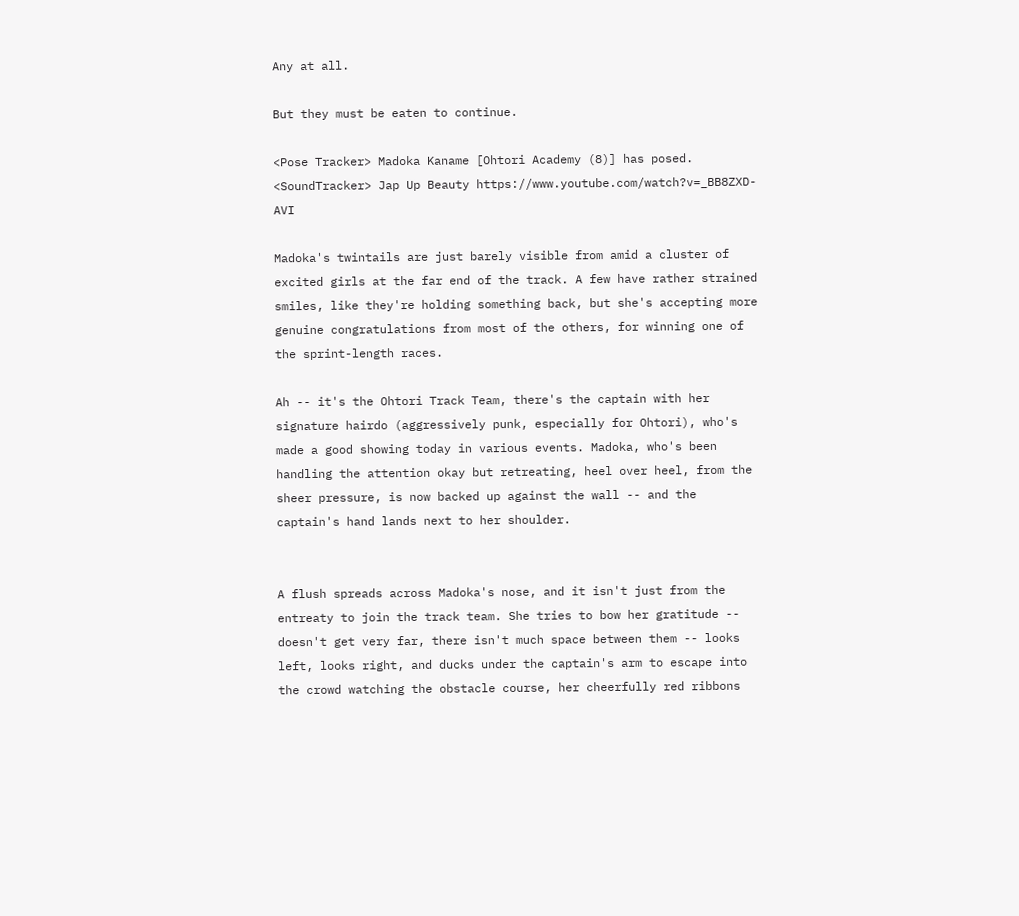Any at all.

But they must be eaten to continue.

<Pose Tracker> Madoka Kaname [Ohtori Academy (8)] has posed.
<SoundTracker> Jap Up Beauty https://www.youtube.com/watch?v=_BB8ZXD-AVI

Madoka's twintails are just barely visible from amid a cluster of excited girls at the far end of the track. A few have rather strained smiles, like they're holding something back, but she's accepting more genuine congratulations from most of the others, for winning one of the sprint-length races.

Ah -- it's the Ohtori Track Team, there's the captain with her signature hairdo (aggressively punk, especially for Ohtori), who's made a good showing today in various events. Madoka, who's been handling the attention okay but retreating, heel over heel, from the sheer pressure, is now backed up against the wall -- and the captain's hand lands next to her shoulder.


A flush spreads across Madoka's nose, and it isn't just from the entreaty to join the track team. She tries to bow her gratitude -- doesn't get very far, there isn't much space between them -- looks left, looks right, and ducks under the captain's arm to escape into the crowd watching the obstacle course, her cheerfully red ribbons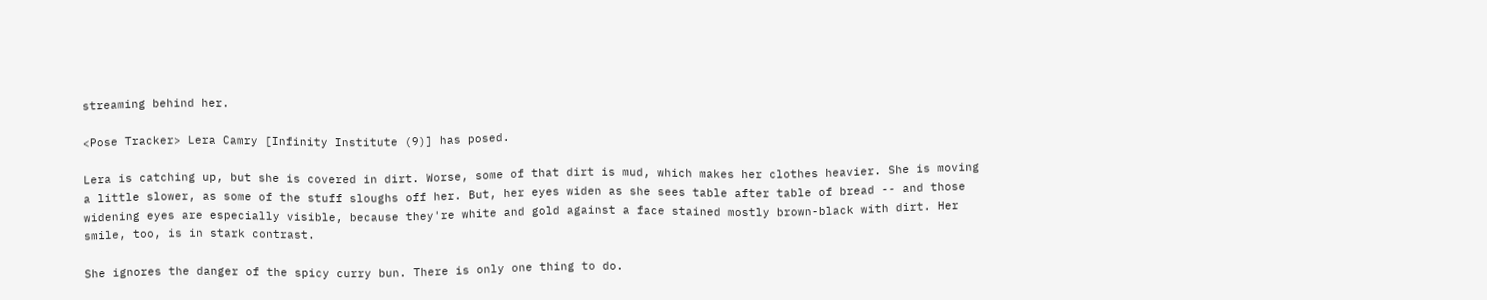streaming behind her.

<Pose Tracker> Lera Camry [Infinity Institute (9)] has posed.

Lera is catching up, but she is covered in dirt. Worse, some of that dirt is mud, which makes her clothes heavier. She is moving a little slower, as some of the stuff sloughs off her. But, her eyes widen as she sees table after table of bread -- and those widening eyes are especially visible, because they're white and gold against a face stained mostly brown-black with dirt. Her smile, too, is in stark contrast.

She ignores the danger of the spicy curry bun. There is only one thing to do.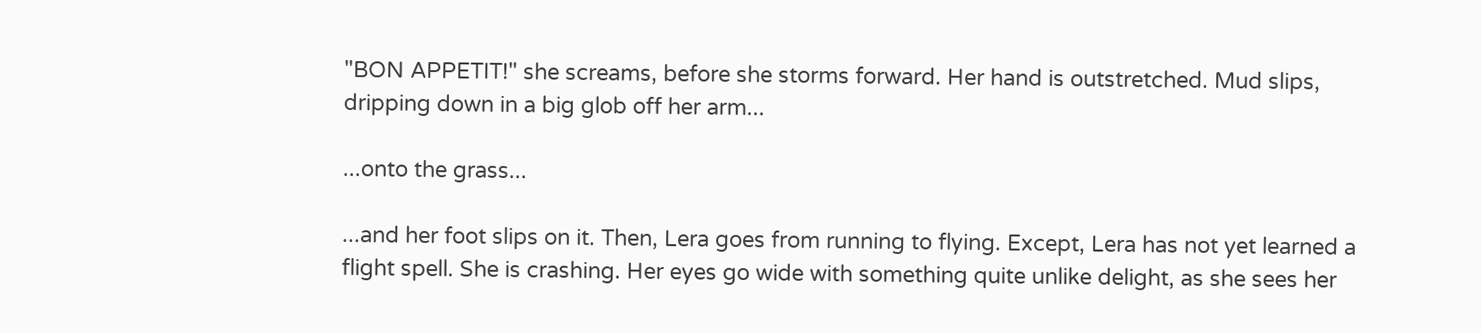"BON APPETIT!" she screams, before she storms forward. Her hand is outstretched. Mud slips, dripping down in a big glob off her arm...

...onto the grass...

...and her foot slips on it. Then, Lera goes from running to flying. Except, Lera has not yet learned a flight spell. She is crashing. Her eyes go wide with something quite unlike delight, as she sees her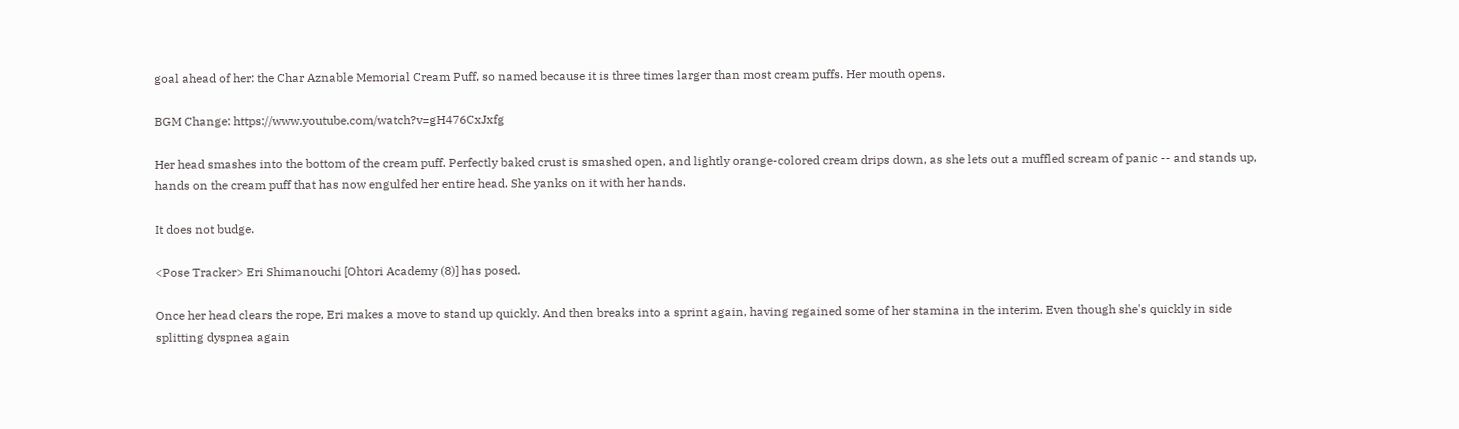goal ahead of her: the Char Aznable Memorial Cream Puff, so named because it is three times larger than most cream puffs. Her mouth opens.

BGM Change: https://www.youtube.com/watch?v=gH476CxJxfg

Her head smashes into the bottom of the cream puff. Perfectly baked crust is smashed open, and lightly orange-colored cream drips down, as she lets out a muffled scream of panic -- and stands up, hands on the cream puff that has now engulfed her entire head. She yanks on it with her hands.

It does not budge.

<Pose Tracker> Eri Shimanouchi [Ohtori Academy (8)] has posed.

Once her head clears the rope, Eri makes a move to stand up quickly. And then breaks into a sprint again, having regained some of her stamina in the interim. Even though she's quickly in side splitting dyspnea again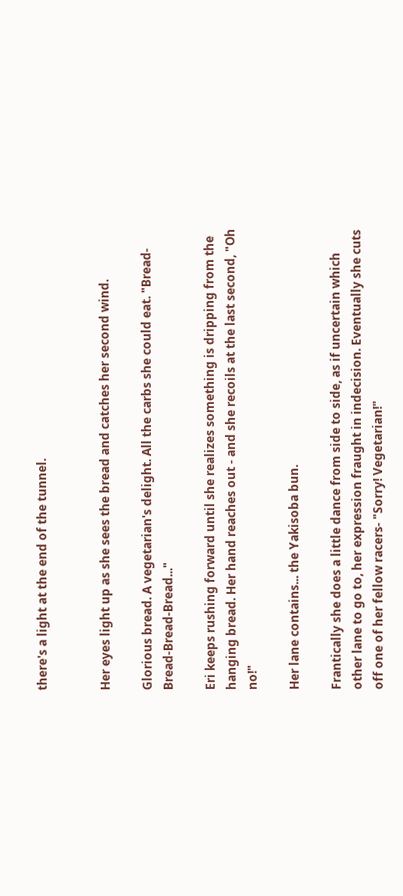there's a light at the end of the tunnel.


Her eyes light up as she sees the bread and catches her second wind.

Glorious bread. A vegetarian's delight. All the carbs she could eat. "Bread-Bread-Bread-Bread..."

Eri keeps rushing forward until she realizes something is dripping from the hanging bread. Her hand reaches out - and she recoils at the last second, "Oh no!"

Her lane contains... the Yakisoba bun.

Frantically she does a little dance from side to side, as if uncertain which other lane to go to, her expression fraught in indecision. Eventually she cuts off one of her fellow racers- "Sorry! Vegetarian!"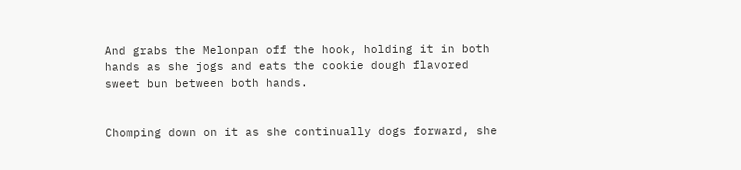And grabs the Melonpan off the hook, holding it in both hands as she jogs and eats the cookie dough flavored sweet bun between both hands.


Chomping down on it as she continually dogs forward, she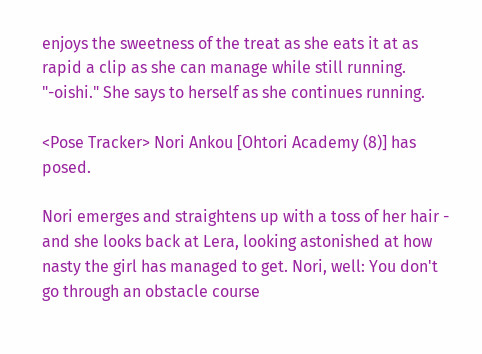enjoys the sweetness of the treat as she eats it at as rapid a clip as she can manage while still running. "-oishi." She says to herself as she continues running.

<Pose Tracker> Nori Ankou [Ohtori Academy (8)] has posed.

Nori emerges and straightens up with a toss of her hair - and she looks back at Lera, looking astonished at how nasty the girl has managed to get. Nori, well: You don't go through an obstacle course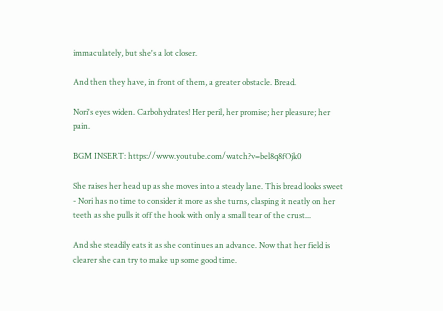immaculately, but she's a lot closer.

And then they have, in front of them, a greater obstacle. Bread.

Nori's eyes widen. Carbohydrates! Her peril, her promise; her pleasure; her pain.

BGM INSERT: https://www.youtube.com/watch?v=bel8q8fOjk0

She raises her head up as she moves into a steady lane. This bread looks sweet - Nori has no time to consider it more as she turns, clasping it neatly on her teeth as she pulls it off the hook with only a small tear of the crust...

And she steadily eats it as she continues an advance. Now that her field is clearer she can try to make up some good time.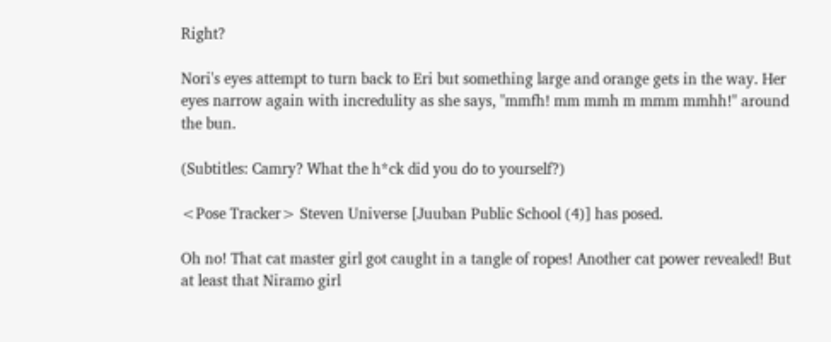Right?

Nori's eyes attempt to turn back to Eri but something large and orange gets in the way. Her eyes narrow again with incredulity as she says, "mmfh! mm mmh m mmm mmhh!" around the bun.

(Subtitles: Camry? What the h*ck did you do to yourself?)

<Pose Tracker> Steven Universe [Juuban Public School (4)] has posed.

Oh no! That cat master girl got caught in a tangle of ropes! Another cat power revealed! But at least that Niramo girl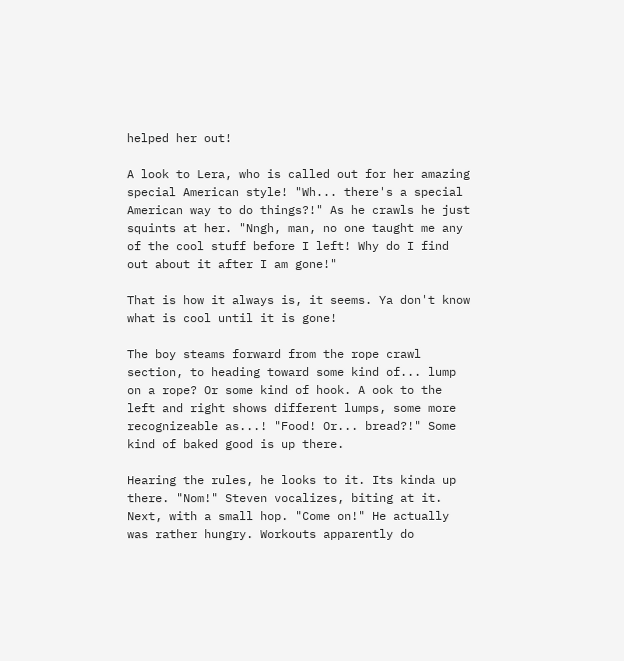helped her out!

A look to Lera, who is called out for her amazing special American style! "Wh... there's a special American way to do things?!" As he crawls he just squints at her. "Nngh, man, no one taught me any of the cool stuff before I left! Why do I find out about it after I am gone!"

That is how it always is, it seems. Ya don't know what is cool until it is gone!

The boy steams forward from the rope crawl section, to heading toward some kind of... lump on a rope? Or some kind of hook. A ook to the left and right shows different lumps, some more recognizeable as...! "Food! Or... bread?!" Some kind of baked good is up there.

Hearing the rules, he looks to it. Its kinda up there. "Nom!" Steven vocalizes, biting at it. Next, with a small hop. "Come on!" He actually was rather hungry. Workouts apparently do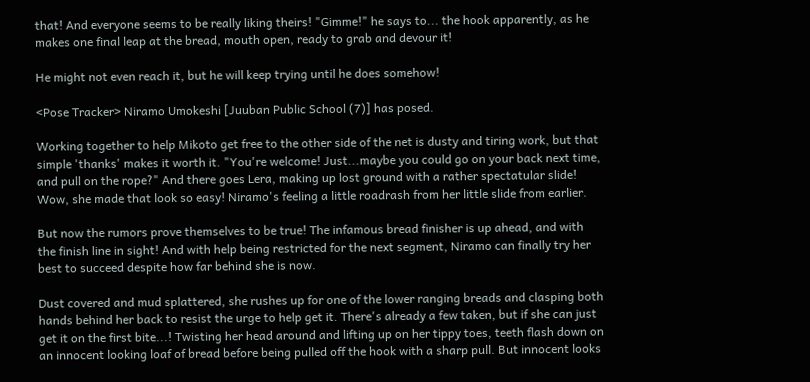that! And everyone seems to be really liking theirs! "Gimme!" he says to... the hook apparently, as he makes one final leap at the bread, mouth open, ready to grab and devour it!

He might not even reach it, but he will keep trying until he does somehow!

<Pose Tracker> Niramo Umokeshi [Juuban Public School (7)] has posed.

Working together to help Mikoto get free to the other side of the net is dusty and tiring work, but that simple 'thanks' makes it worth it. "You're welcome! Just...maybe you could go on your back next time, and pull on the rope?" And there goes Lera, making up lost ground with a rather spectatular slide! Wow, she made that look so easy! Niramo's feeling a little roadrash from her little slide from earlier.

But now the rumors prove themselves to be true! The infamous bread finisher is up ahead, and with the finish line in sight! And with help being restricted for the next segment, Niramo can finally try her best to succeed despite how far behind she is now.

Dust covered and mud splattered, she rushes up for one of the lower ranging breads and clasping both hands behind her back to resist the urge to help get it. There's already a few taken, but if she can just get it on the first bite...! Twisting her head around and lifting up on her tippy toes, teeth flash down on an innocent looking loaf of bread before being pulled off the hook with a sharp pull. But innocent looks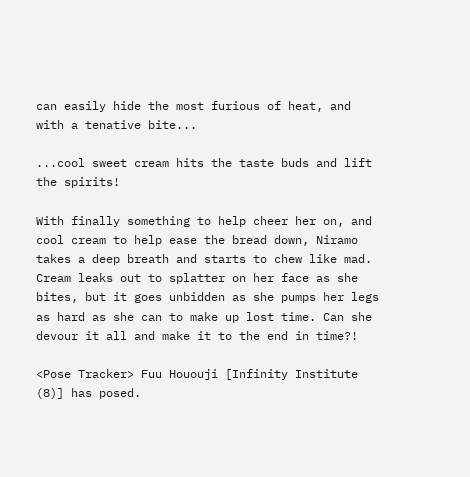can easily hide the most furious of heat, and with a tenative bite...

...cool sweet cream hits the taste buds and lift the spirits!

With finally something to help cheer her on, and cool cream to help ease the bread down, Niramo takes a deep breath and starts to chew like mad. Cream leaks out to splatter on her face as she bites, but it goes unbidden as she pumps her legs as hard as she can to make up lost time. Can she devour it all and make it to the end in time?!

<Pose Tracker> Fuu Hououji [Infinity Institute (8)] has posed.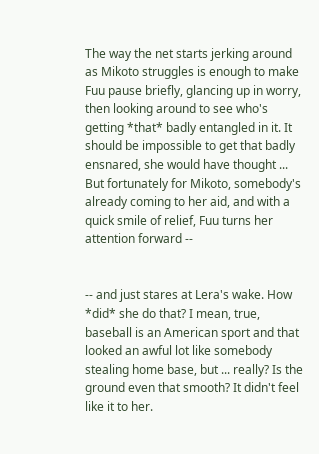The way the net starts jerking around as Mikoto struggles is enough to make Fuu pause briefly, glancing up in worry, then looking around to see who's getting *that* badly entangled in it. It should be impossible to get that badly ensnared, she would have thought ... But fortunately for Mikoto, somebody's already coming to her aid, and with a quick smile of relief, Fuu turns her attention forward --


-- and just stares at Lera's wake. How *did* she do that? I mean, true, baseball is an American sport and that looked an awful lot like somebody stealing home base, but ... really? Is the ground even that smooth? It didn't feel like it to her.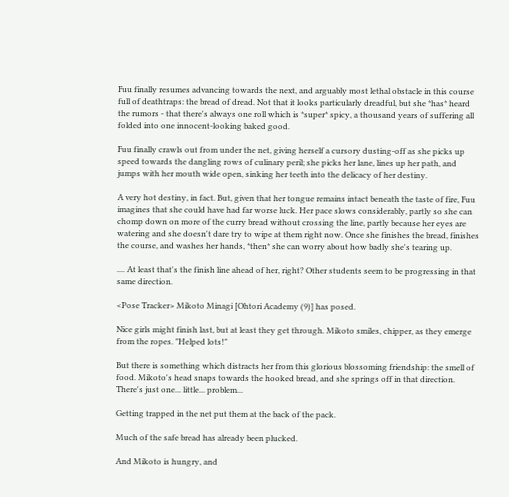Fuu finally resumes advancing towards the next, and arguably most lethal obstacle in this course full of deathtraps: the bread of dread. Not that it looks particularly dreadful, but she *has* heard the rumors - that there's always one roll which is *super* spicy, a thousand years of suffering all folded into one innocent-looking baked good.

Fuu finally crawls out from under the net, giving herself a cursory dusting-off as she picks up speed towards the dangling rows of culinary peril; she picks her lane, lines up her path, and jumps with her mouth wide open, sinking her teeth into the delicacy of her destiny.

A very hot destiny, in fact. But, given that her tongue remains intact beneath the taste of fire, Fuu imagines that she could have had far worse luck. Her pace slows considerably, partly so she can chomp down on more of the curry bread without crossing the line, partly because her eyes are watering and she doesn't dare try to wipe at them right now. Once she finishes the bread, finishes the course, and washes her hands, *then* she can worry about how badly she's tearing up.

.... At least that's the finish line ahead of her, right? Other students seem to be progressing in that same direction.

<Pose Tracker> Mikoto Minagi [Ohtori Academy (9)] has posed.

Nice girls might finish last, but at least they get through. Mikoto smiles, chipper, as they emerge from the ropes. "Helped lots!"

But there is something which distracts her from this glorious blossoming friendship: the smell of food. Mikoto's head snaps towards the hooked bread, and she springs off in that direction. There's just one... little... problem...

Getting trapped in the net put them at the back of the pack.

Much of the safe bread has already been plucked.

And Mikoto is hungry, and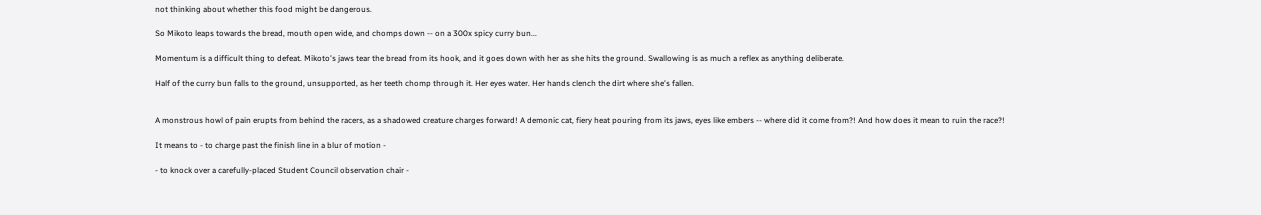not thinking about whether this food might be dangerous.

So Mikoto leaps towards the bread, mouth open wide, and chomps down -- on a 300x spicy curry bun...

Momentum is a difficult thing to defeat. Mikoto's jaws tear the bread from its hook, and it goes down with her as she hits the ground. Swallowing is as much a reflex as anything deliberate.

Half of the curry bun falls to the ground, unsupported, as her teeth chomp through it. Her eyes water. Her hands clench the dirt where she's fallen.


A monstrous howl of pain erupts from behind the racers, as a shadowed creature charges forward! A demonic cat, fiery heat pouring from its jaws, eyes like embers -- where did it come from?! And how does it mean to ruin the race?!

It means to - to charge past the finish line in a blur of motion -

- to knock over a carefully-placed Student Council observation chair -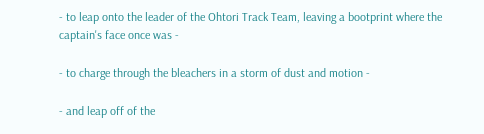- to leap onto the leader of the Ohtori Track Team, leaving a bootprint where the captain's face once was -

- to charge through the bleachers in a storm of dust and motion -

- and leap off of the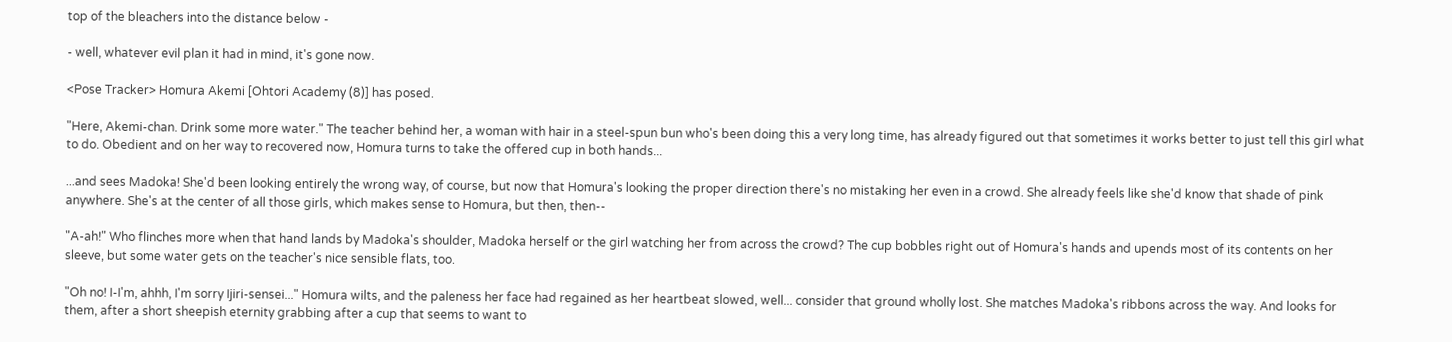top of the bleachers into the distance below -

- well, whatever evil plan it had in mind, it's gone now.

<Pose Tracker> Homura Akemi [Ohtori Academy (8)] has posed.

"Here, Akemi-chan. Drink some more water." The teacher behind her, a woman with hair in a steel-spun bun who's been doing this a very long time, has already figured out that sometimes it works better to just tell this girl what to do. Obedient and on her way to recovered now, Homura turns to take the offered cup in both hands...

...and sees Madoka! She'd been looking entirely the wrong way, of course, but now that Homura's looking the proper direction there's no mistaking her even in a crowd. She already feels like she'd know that shade of pink anywhere. She's at the center of all those girls, which makes sense to Homura, but then, then--

"A-ah!" Who flinches more when that hand lands by Madoka's shoulder, Madoka herself or the girl watching her from across the crowd? The cup bobbles right out of Homura's hands and upends most of its contents on her sleeve, but some water gets on the teacher's nice sensible flats, too.

"Oh no! I-I'm, ahhh, I'm sorry Ijiri-sensei..." Homura wilts, and the paleness her face had regained as her heartbeat slowed, well... consider that ground wholly lost. She matches Madoka's ribbons across the way. And looks for them, after a short sheepish eternity grabbing after a cup that seems to want to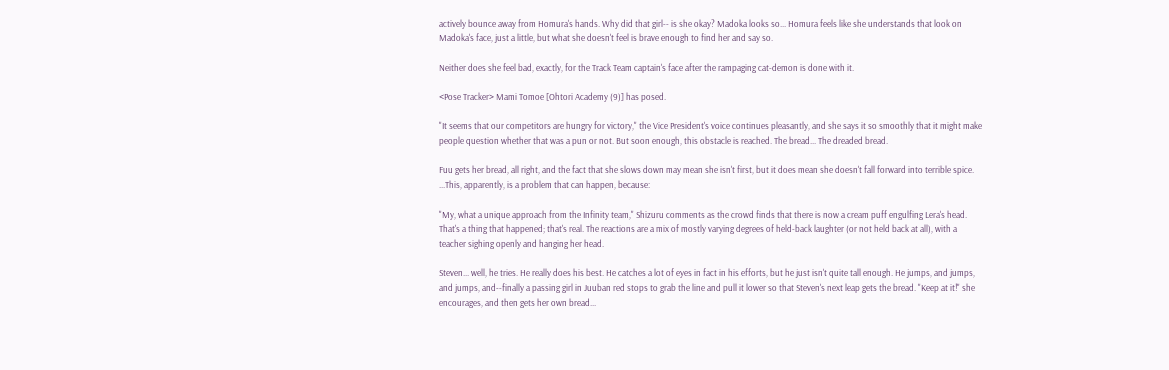actively bounce away from Homura's hands. Why did that girl-- is she okay? Madoka looks so... Homura feels like she understands that look on Madoka's face, just a little, but what she doesn't feel is brave enough to find her and say so.

Neither does she feel bad, exactly, for the Track Team captain's face after the rampaging cat-demon is done with it.

<Pose Tracker> Mami Tomoe [Ohtori Academy (9)] has posed.

"It seems that our competitors are hungry for victory," the Vice President's voice continues pleasantly, and she says it so smoothly that it might make people question whether that was a pun or not. But soon enough, this obstacle is reached. The bread... The dreaded bread.

Fuu gets her bread, all right, and the fact that she slows down may mean she isn't first, but it does mean she doesn't fall forward into terrible spice. ...This, apparently, is a problem that can happen, because:

"My, what a unique approach from the Infinity team," Shizuru comments as the crowd finds that there is now a cream puff engulfing Lera's head. That's a thing that happened; that's real. The reactions are a mix of mostly varying degrees of held-back laughter (or not held back at all), with a teacher sighing openly and hanging her head.

Steven... well, he tries. He really does his best. He catches a lot of eyes in fact in his efforts, but he just isn't quite tall enough. He jumps, and jumps, and jumps, and--finally a passing girl in Juuban red stops to grab the line and pull it lower so that Steven's next leap gets the bread. "Keep at it!" she encourages, and then gets her own bread...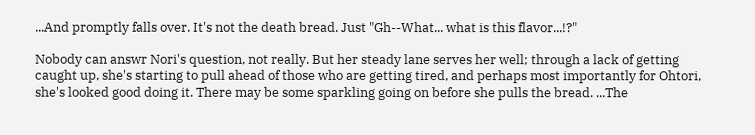...And promptly falls over. It's not the death bread. Just "Gh--What... what is this flavor...!?"

Nobody can answr Nori's question, not really. But her steady lane serves her well; through a lack of getting caught up, she's starting to pull ahead of those who are getting tired, and perhaps most importantly for Ohtori, she's looked good doing it. There may be some sparkling going on before she pulls the bread. ...The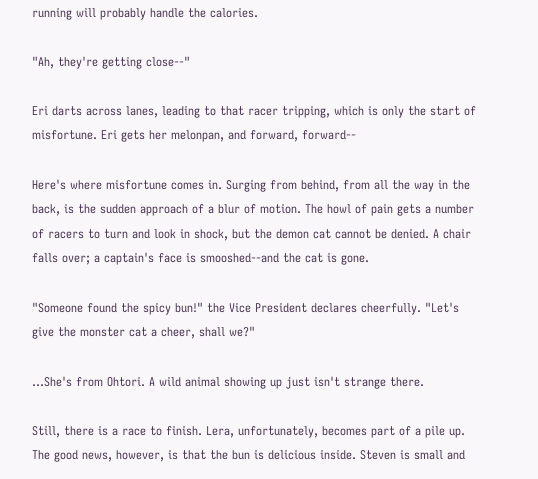running will probably handle the calories.

"Ah, they're getting close--"

Eri darts across lanes, leading to that racer tripping, which is only the start of misfortune. Eri gets her melonpan, and forward, forward--

Here's where misfortune comes in. Surging from behind, from all the way in the back, is the sudden approach of a blur of motion. The howl of pain gets a number of racers to turn and look in shock, but the demon cat cannot be denied. A chair falls over; a captain's face is smooshed--and the cat is gone.

"Someone found the spicy bun!" the Vice President declares cheerfully. "Let's give the monster cat a cheer, shall we?"

...She's from Ohtori. A wild animal showing up just isn't strange there.

Still, there is a race to finish. Lera, unfortunately, becomes part of a pile up. The good news, however, is that the bun is delicious inside. Steven is small and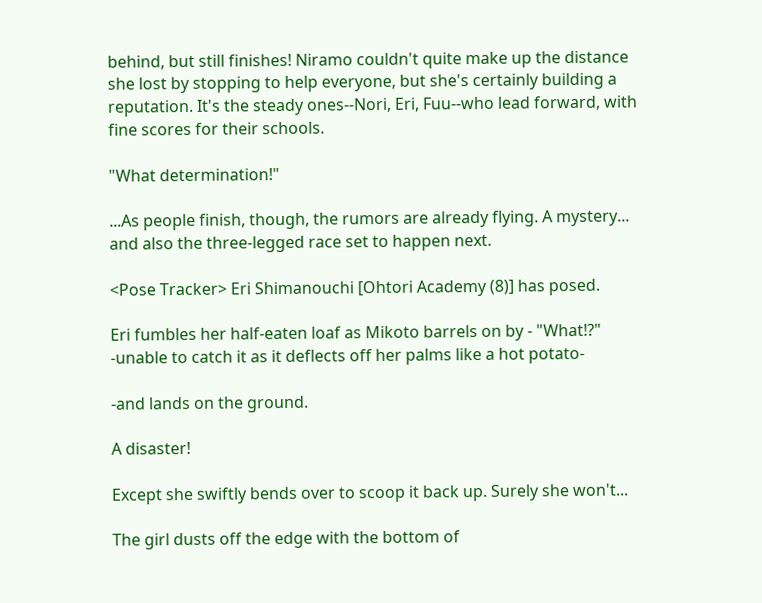behind, but still finishes! Niramo couldn't quite make up the distance she lost by stopping to help everyone, but she's certainly building a reputation. It's the steady ones--Nori, Eri, Fuu--who lead forward, with fine scores for their schools.

"What determination!"

...As people finish, though, the rumors are already flying. A mystery... and also the three-legged race set to happen next.

<Pose Tracker> Eri Shimanouchi [Ohtori Academy (8)] has posed.

Eri fumbles her half-eaten loaf as Mikoto barrels on by - "What!?" -unable to catch it as it deflects off her palms like a hot potato-

-and lands on the ground.

A disaster!

Except she swiftly bends over to scoop it back up. Surely she won't...

The girl dusts off the edge with the bottom of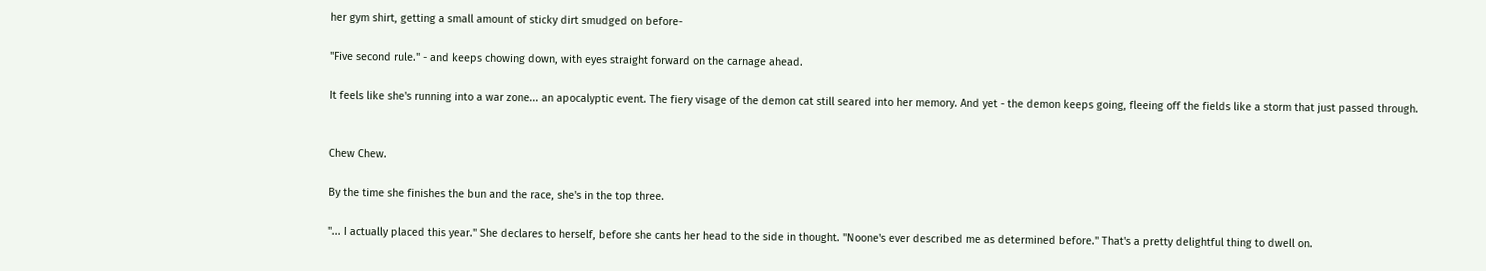her gym shirt, getting a small amount of sticky dirt smudged on before-

"Five second rule." - and keeps chowing down, with eyes straight forward on the carnage ahead.

It feels like she's running into a war zone... an apocalyptic event. The fiery visage of the demon cat still seared into her memory. And yet - the demon keeps going, fleeing off the fields like a storm that just passed through.


Chew Chew.

By the time she finishes the bun and the race, she's in the top three.

"... I actually placed this year." She declares to herself, before she cants her head to the side in thought. "Noone's ever described me as determined before." That's a pretty delightful thing to dwell on.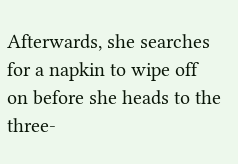Afterwards, she searches for a napkin to wipe off on before she heads to the three-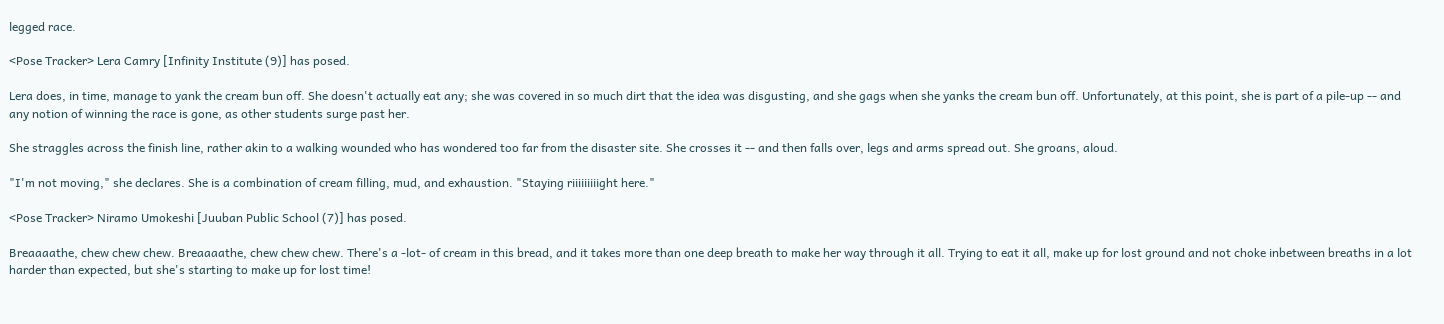legged race.

<Pose Tracker> Lera Camry [Infinity Institute (9)] has posed.

Lera does, in time, manage to yank the cream bun off. She doesn't actually eat any; she was covered in so much dirt that the idea was disgusting, and she gags when she yanks the cream bun off. Unfortunately, at this point, she is part of a pile-up -- and any notion of winning the race is gone, as other students surge past her.

She straggles across the finish line, rather akin to a walking wounded who has wondered too far from the disaster site. She crosses it -- and then falls over, legs and arms spread out. She groans, aloud.

"I'm not moving," she declares. She is a combination of cream filling, mud, and exhaustion. "Staying riiiiiiiiight here."

<Pose Tracker> Niramo Umokeshi [Juuban Public School (7)] has posed.

Breaaaathe, chew chew chew. Breaaaathe, chew chew chew. There's a -lot- of cream in this bread, and it takes more than one deep breath to make her way through it all. Trying to eat it all, make up for lost ground and not choke inbetween breaths in a lot harder than expected, but she's starting to make up for lost time!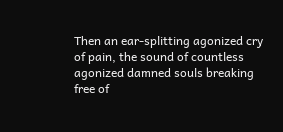Then an ear-splitting agonized cry of pain, the sound of countless agonized damned souls breaking free of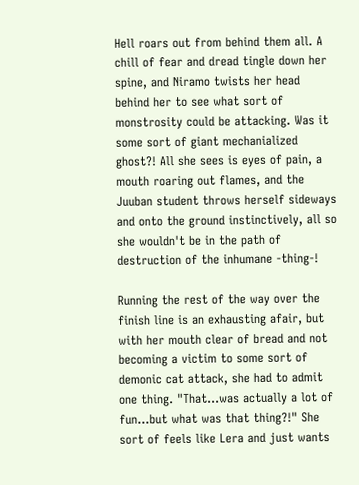Hell roars out from behind them all. A chill of fear and dread tingle down her spine, and Niramo twists her head behind her to see what sort of monstrosity could be attacking. Was it some sort of giant mechanialized ghost?! All she sees is eyes of pain, a mouth roaring out flames, and the Juuban student throws herself sideways and onto the ground instinctively, all so she wouldn't be in the path of destruction of the inhumane -thing-!

Running the rest of the way over the finish line is an exhausting afair, but with her mouth clear of bread and not becoming a victim to some sort of demonic cat attack, she had to admit one thing. "That...was actually a lot of fun...but what was that thing?!" She sort of feels like Lera and just wants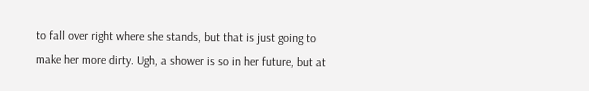to fall over right where she stands, but that is just going to make her more dirty. Ugh, a shower is so in her future, but at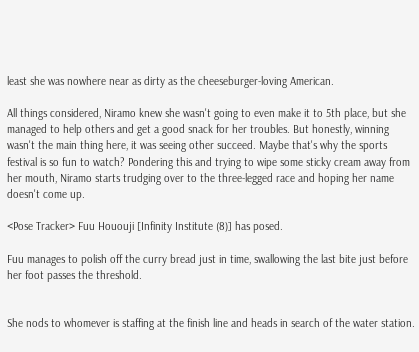least she was nowhere near as dirty as the cheeseburger-loving American.

All things considered, Niramo knew she wasn't going to even make it to 5th place, but she managed to help others and get a good snack for her troubles. But honestly, winning wasn't the main thing here, it was seeing other succeed. Maybe that's why the sports festival is so fun to watch? Pondering this and trying to wipe some sticky cream away from her mouth, Niramo starts trudging over to the three-legged race and hoping her name doesn't come up.

<Pose Tracker> Fuu Hououji [Infinity Institute (8)] has posed.

Fuu manages to polish off the curry bread just in time, swallowing the last bite just before her foot passes the threshold.


She nods to whomever is staffing at the finish line and heads in search of the water station.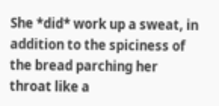She *did* work up a sweat, in addition to the spiciness of the bread parching her throat like a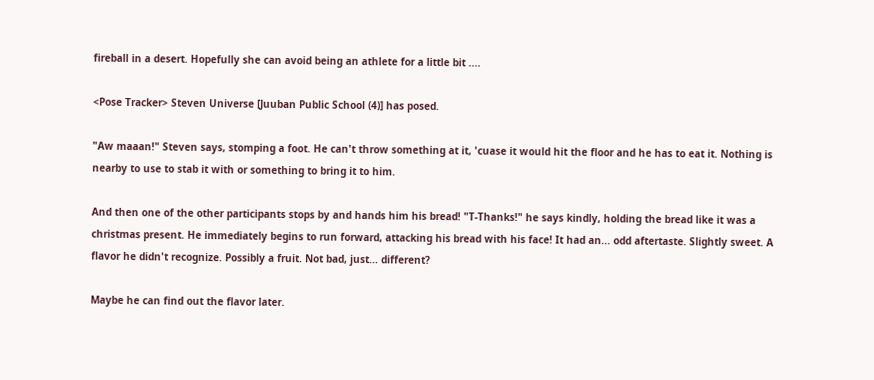fireball in a desert. Hopefully she can avoid being an athlete for a little bit ....

<Pose Tracker> Steven Universe [Juuban Public School (4)] has posed.

"Aw maaan!" Steven says, stomping a foot. He can't throw something at it, 'cuase it would hit the floor and he has to eat it. Nothing is nearby to use to stab it with or something to bring it to him.

And then one of the other participants stops by and hands him his bread! "T-Thanks!" he says kindly, holding the bread like it was a christmas present. He immediately begins to run forward, attacking his bread with his face! It had an... odd aftertaste. Slightly sweet. A flavor he didn't recognize. Possibly a fruit. Not bad, just... different?

Maybe he can find out the flavor later.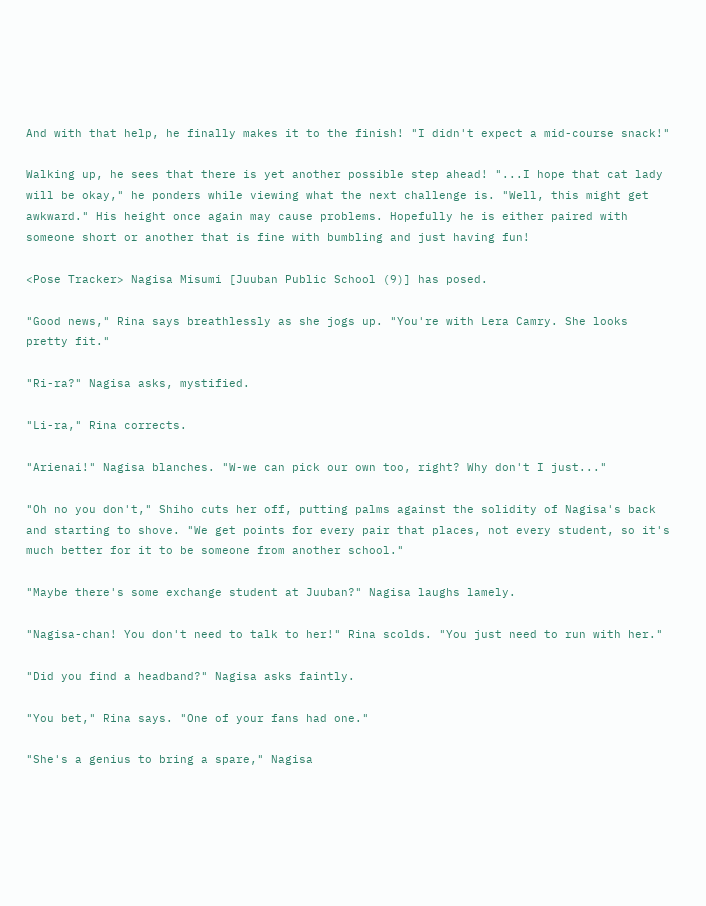And with that help, he finally makes it to the finish! "I didn't expect a mid-course snack!"

Walking up, he sees that there is yet another possible step ahead! "...I hope that cat lady will be okay," he ponders while viewing what the next challenge is. "Well, this might get awkward." His height once again may cause problems. Hopefully he is either paired with someone short or another that is fine with bumbling and just having fun!

<Pose Tracker> Nagisa Misumi [Juuban Public School (9)] has posed.

"Good news," Rina says breathlessly as she jogs up. "You're with Lera Camry. She looks pretty fit."

"Ri-ra?" Nagisa asks, mystified.

"Li-ra," Rina corrects.

"Arienai!" Nagisa blanches. "W-we can pick our own too, right? Why don't I just..."

"Oh no you don't," Shiho cuts her off, putting palms against the solidity of Nagisa's back and starting to shove. "We get points for every pair that places, not every student, so it's much better for it to be someone from another school."

"Maybe there's some exchange student at Juuban?" Nagisa laughs lamely.

"Nagisa-chan! You don't need to talk to her!" Rina scolds. "You just need to run with her."

"Did you find a headband?" Nagisa asks faintly.

"You bet," Rina says. "One of your fans had one."

"She's a genius to bring a spare," Nagisa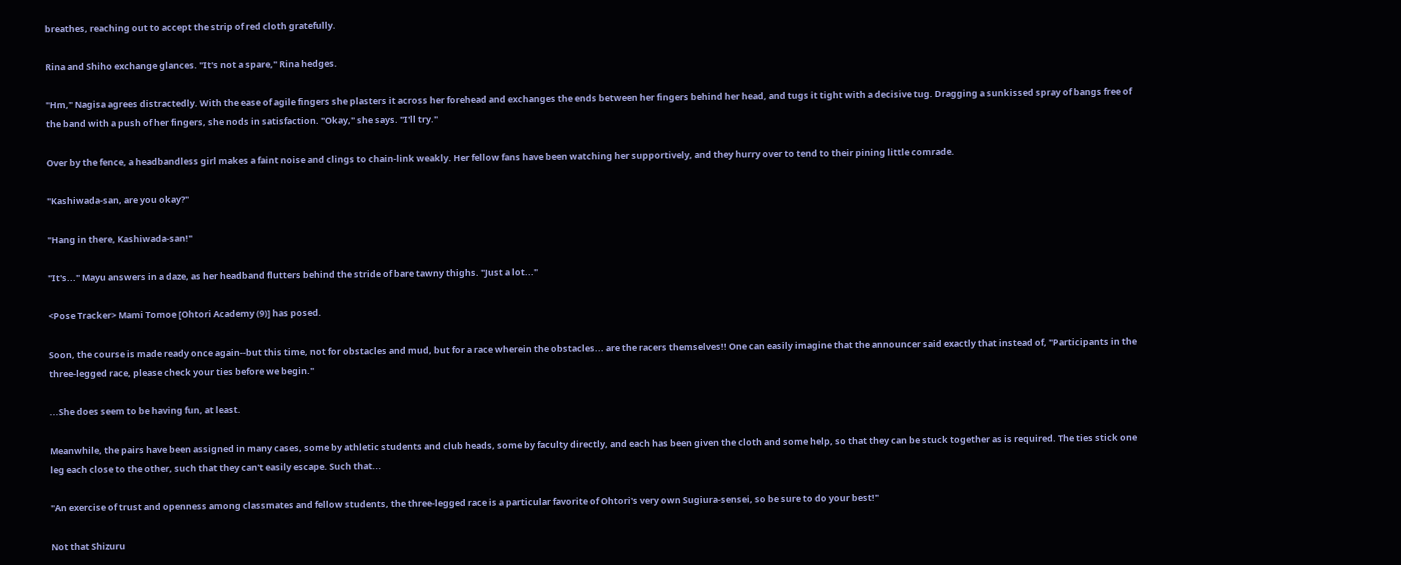breathes, reaching out to accept the strip of red cloth gratefully.

Rina and Shiho exchange glances. "It's not a spare," Rina hedges.

"Hm," Nagisa agrees distractedly. With the ease of agile fingers she plasters it across her forehead and exchanges the ends between her fingers behind her head, and tugs it tight with a decisive tug. Dragging a sunkissed spray of bangs free of the band with a push of her fingers, she nods in satisfaction. "Okay," she says. "I'll try."

Over by the fence, a headbandless girl makes a faint noise and clings to chain-link weakly. Her fellow fans have been watching her supportively, and they hurry over to tend to their pining little comrade.

"Kashiwada-san, are you okay?"

"Hang in there, Kashiwada-san!"

"It's..." Mayu answers in a daze, as her headband flutters behind the stride of bare tawny thighs. "Just a lot..."

<Pose Tracker> Mami Tomoe [Ohtori Academy (9)] has posed.

Soon, the course is made ready once again--but this time, not for obstacles and mud, but for a race wherein the obstacles... are the racers themselves!! One can easily imagine that the announcer said exactly that instead of, "Participants in the three-legged race, please check your ties before we begin."

...She does seem to be having fun, at least.

Meanwhile, the pairs have been assigned in many cases, some by athletic students and club heads, some by faculty directly, and each has been given the cloth and some help, so that they can be stuck together as is required. The ties stick one leg each close to the other, such that they can't easily escape. Such that...

"An exercise of trust and openness among classmates and fellow students, the three-legged race is a particular favorite of Ohtori's very own Sugiura-sensei, so be sure to do your best!"

Not that Shizuru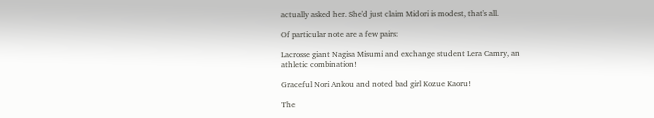actually asked her. She'd just claim Midori is modest, that's all.

Of particular note are a few pairs:

Lacrosse giant Nagisa Misumi and exchange student Lera Camry, an athletic combination!

Graceful Nori Ankou and noted bad girl Kozue Kaoru!

The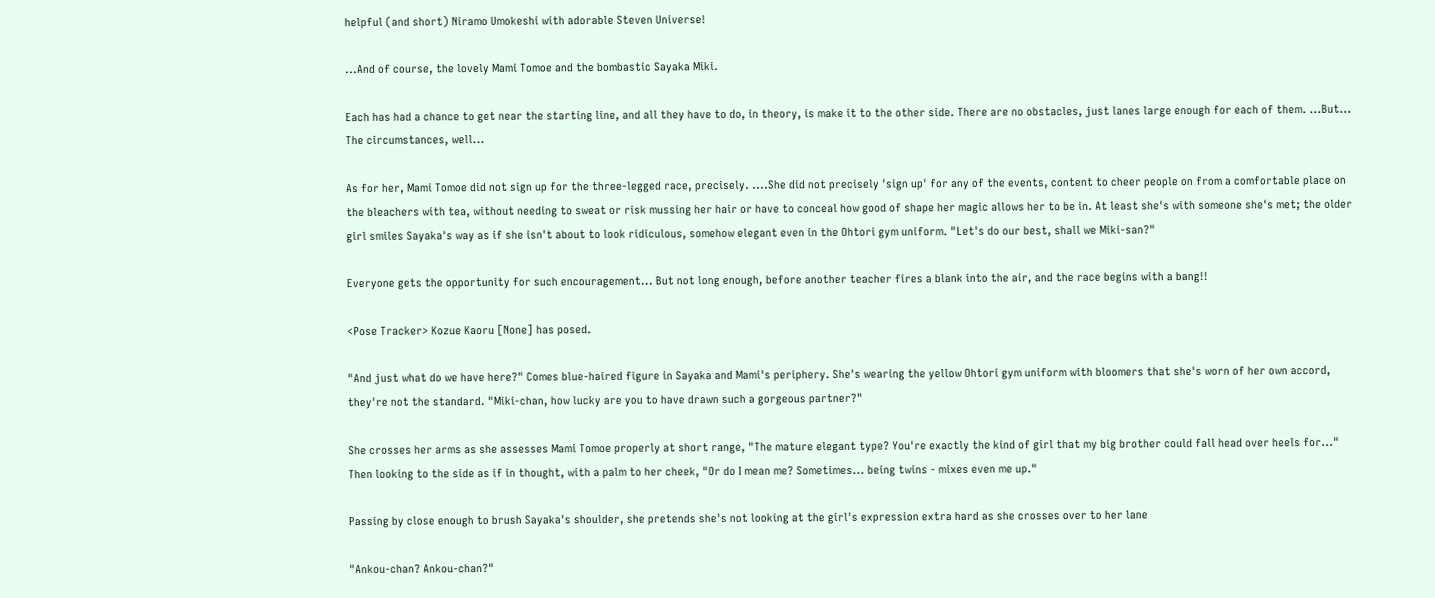helpful (and short) Niramo Umokeshi with adorable Steven Universe!

...And of course, the lovely Mami Tomoe and the bombastic Sayaka Miki.

Each has had a chance to get near the starting line, and all they have to do, in theory, is make it to the other side. There are no obstacles, just lanes large enough for each of them. ...But... The circumstances, well...

As for her, Mami Tomoe did not sign up for the three-legged race, precisely. ....She did not precisely 'sign up' for any of the events, content to cheer people on from a comfortable place on the bleachers with tea, without needing to sweat or risk mussing her hair or have to conceal how good of shape her magic allows her to be in. At least she's with someone she's met; the older girl smiles Sayaka's way as if she isn't about to look ridiculous, somehow elegant even in the Ohtori gym uniform. "Let's do our best, shall we Miki-san?"

Everyone gets the opportunity for such encouragement... But not long enough, before another teacher fires a blank into the air, and the race begins with a bang!!

<Pose Tracker> Kozue Kaoru [None] has posed.

"And just what do we have here?" Comes blue-haired figure in Sayaka and Mami's periphery. She's wearing the yellow Ohtori gym uniform with bloomers that she's worn of her own accord, they're not the standard. "Miki-chan, how lucky are you to have drawn such a gorgeous partner?"

She crosses her arms as she assesses Mami Tomoe properly at short range, "The mature elegant type? You're exactly the kind of girl that my big brother could fall head over heels for..." Then looking to the side as if in thought, with a palm to her cheek, "Or do I mean me? Sometimes... being twins - mixes even me up."

Passing by close enough to brush Sayaka's shoulder, she pretends she's not looking at the girl's expression extra hard as she crosses over to her lane

"Ankou-chan? Ankou-chan?"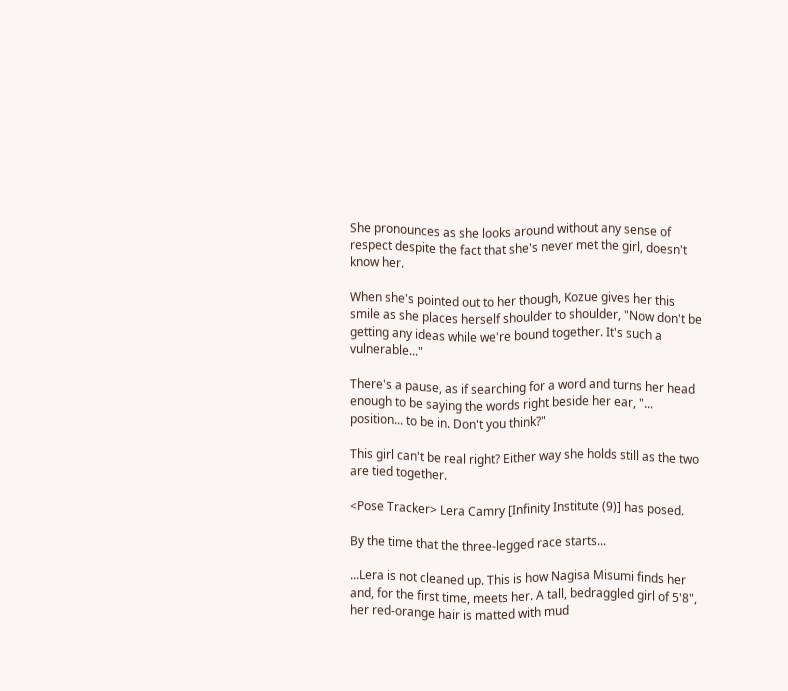She pronounces as she looks around without any sense of respect despite the fact that she's never met the girl, doesn't know her.

When she's pointed out to her though, Kozue gives her this smile as she places herself shoulder to shoulder, "Now don't be getting any ideas while we're bound together. It's such a vulnerable..."

There's a pause, as if searching for a word and turns her head enough to be saying the words right beside her ear, "... position... to be in. Don't you think?"

This girl can't be real right? Either way she holds still as the two are tied together.

<Pose Tracker> Lera Camry [Infinity Institute (9)] has posed.

By the time that the three-legged race starts...

...Lera is not cleaned up. This is how Nagisa Misumi finds her and, for the first time, meets her. A tall, bedraggled girl of 5'8", her red-orange hair is matted with mud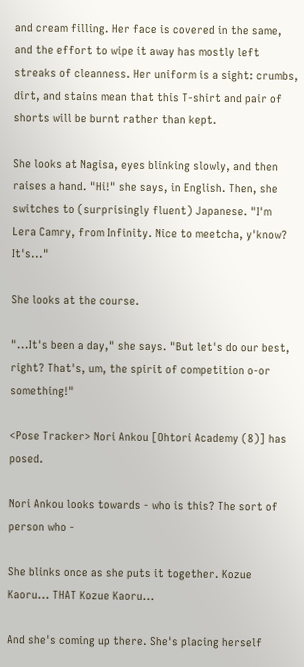and cream filling. Her face is covered in the same, and the effort to wipe it away has mostly left streaks of cleanness. Her uniform is a sight: crumbs, dirt, and stains mean that this T-shirt and pair of shorts will be burnt rather than kept.

She looks at Nagisa, eyes blinking slowly, and then raises a hand. "Hi!" she says, in English. Then, she switches to (surprisingly fluent) Japanese. "I'm Lera Camry, from Infinity. Nice to meetcha, y'know? It's..."

She looks at the course.

"...It's been a day," she says. "But let's do our best, right? That's, um, the spirit of competition o-or something!"

<Pose Tracker> Nori Ankou [Ohtori Academy (8)] has posed.

Nori Ankou looks towards - who is this? The sort of person who -

She blinks once as she puts it together. Kozue Kaoru... THAT Kozue Kaoru...

And she's coming up there. She's placing herself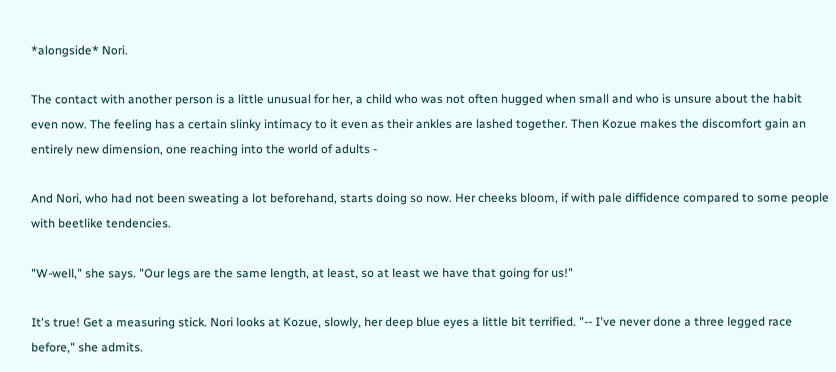*alongside* Nori.

The contact with another person is a little unusual for her, a child who was not often hugged when small and who is unsure about the habit even now. The feeling has a certain slinky intimacy to it even as their ankles are lashed together. Then Kozue makes the discomfort gain an entirely new dimension, one reaching into the world of adults -

And Nori, who had not been sweating a lot beforehand, starts doing so now. Her cheeks bloom, if with pale diffidence compared to some people with beetlike tendencies.

"W-well," she says. "Our legs are the same length, at least, so at least we have that going for us!"

It's true! Get a measuring stick. Nori looks at Kozue, slowly, her deep blue eyes a little bit terrified. "-- I've never done a three legged race before," she admits.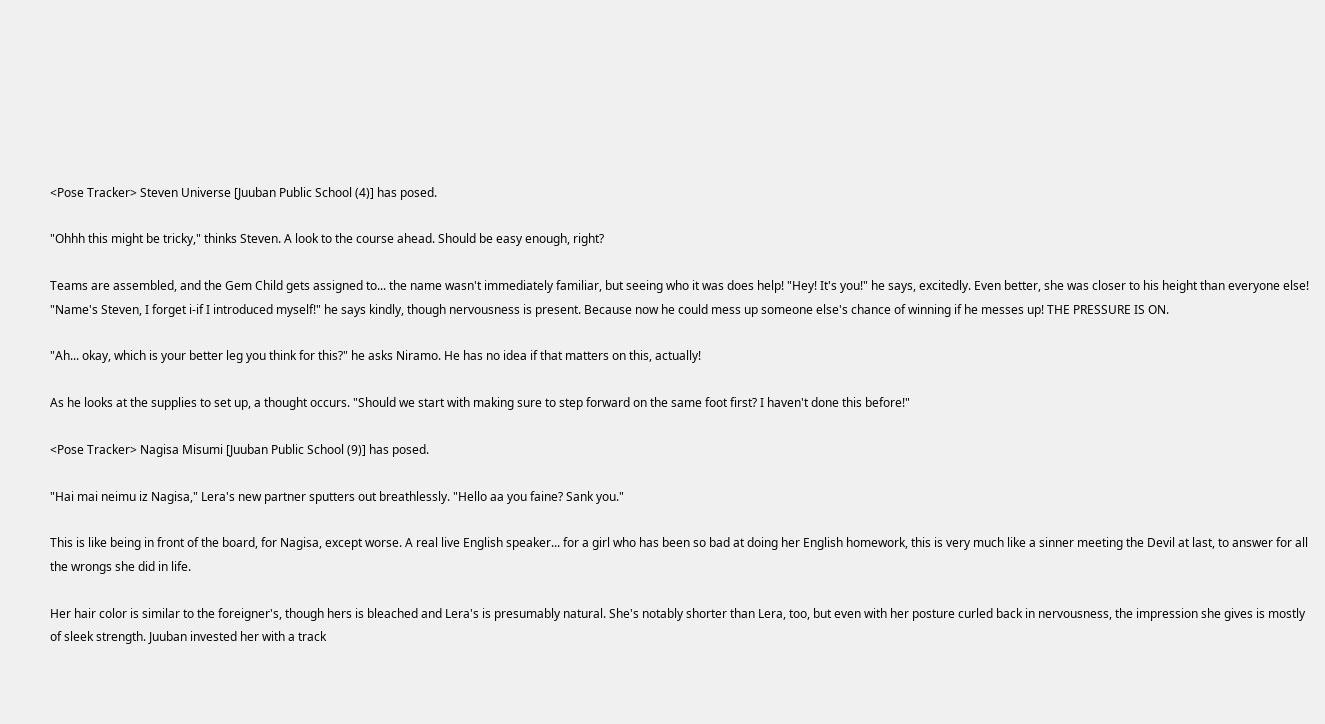<Pose Tracker> Steven Universe [Juuban Public School (4)] has posed.

"Ohhh this might be tricky," thinks Steven. A look to the course ahead. Should be easy enough, right?

Teams are assembled, and the Gem Child gets assigned to... the name wasn't immediately familiar, but seeing who it was does help! "Hey! It's you!" he says, excitedly. Even better, she was closer to his height than everyone else! "Name's Steven, I forget i-if I introduced myself!" he says kindly, though nervousness is present. Because now he could mess up someone else's chance of winning if he messes up! THE PRESSURE IS ON.

"Ah... okay, which is your better leg you think for this?" he asks Niramo. He has no idea if that matters on this, actually!

As he looks at the supplies to set up, a thought occurs. "Should we start with making sure to step forward on the same foot first? I haven't done this before!"

<Pose Tracker> Nagisa Misumi [Juuban Public School (9)] has posed.

"Hai mai neimu iz Nagisa," Lera's new partner sputters out breathlessly. "Hello aa you faine? Sank you."

This is like being in front of the board, for Nagisa, except worse. A real live English speaker... for a girl who has been so bad at doing her English homework, this is very much like a sinner meeting the Devil at last, to answer for all the wrongs she did in life.

Her hair color is similar to the foreigner's, though hers is bleached and Lera's is presumably natural. She's notably shorter than Lera, too, but even with her posture curled back in nervousness, the impression she gives is mostly of sleek strength. Juuban invested her with a track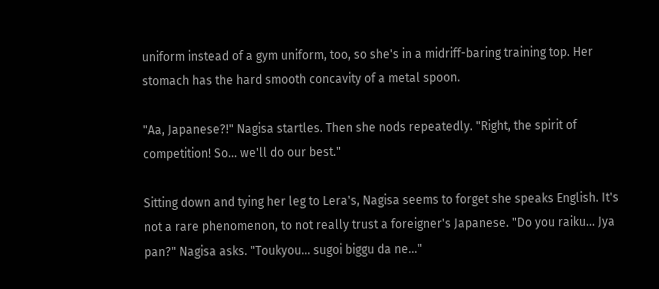uniform instead of a gym uniform, too, so she's in a midriff-baring training top. Her stomach has the hard smooth concavity of a metal spoon.

"Aa, Japanese?!" Nagisa startles. Then she nods repeatedly. "Right, the spirit of competition! So... we'll do our best."

Sitting down and tying her leg to Lera's, Nagisa seems to forget she speaks English. It's not a rare phenomenon, to not really trust a foreigner's Japanese. "Do you raiku... Jya pan?" Nagisa asks. "Toukyou... sugoi biggu da ne..."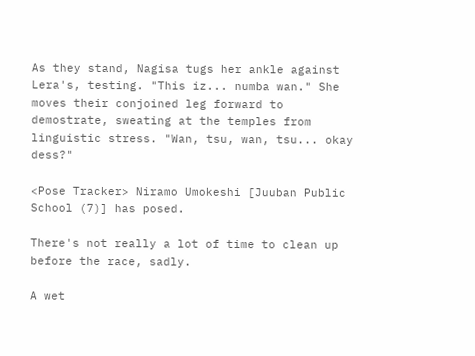As they stand, Nagisa tugs her ankle against Lera's, testing. "This iz... numba wan." She moves their conjoined leg forward to demostrate, sweating at the temples from linguistic stress. "Wan, tsu, wan, tsu... okay dess?"

<Pose Tracker> Niramo Umokeshi [Juuban Public School (7)] has posed.

There's not really a lot of time to clean up before the race, sadly.

A wet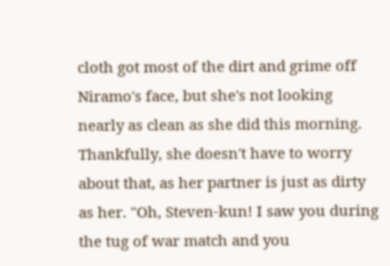cloth got most of the dirt and grime off Niramo's face, but she's not looking nearly as clean as she did this morning. Thankfully, she doesn't have to worry about that, as her partner is just as dirty as her. "Oh, Steven-kun! I saw you during the tug of war match and you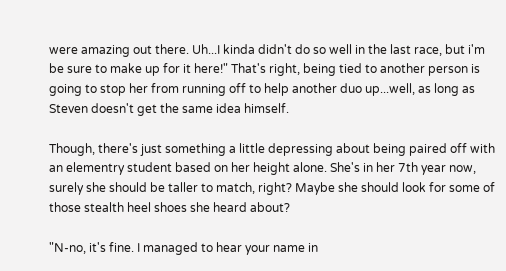were amazing out there. Uh...I kinda didn't do so well in the last race, but i'm be sure to make up for it here!" That's right, being tied to another person is going to stop her from running off to help another duo up...well, as long as Steven doesn't get the same idea himself.

Though, there's just something a little depressing about being paired off with an elementry student based on her height alone. She's in her 7th year now, surely she should be taller to match, right? Maybe she should look for some of those stealth heel shoes she heard about?

"N-no, it's fine. I managed to hear your name in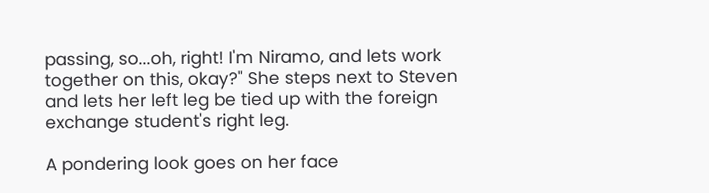passing, so...oh, right! I'm Niramo, and lets work together on this, okay?" She steps next to Steven and lets her left leg be tied up with the foreign exchange student's right leg.

A pondering look goes on her face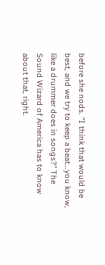before she nods. "I think that would be best, and we try to keep a beat...you know, like a drummer does in songs?" The Sound Wizard of America has to know about that, right.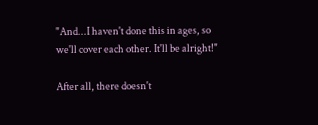"And...I haven't done this in ages, so we'll cover each other. It'll be alright!"

After all, there doesn't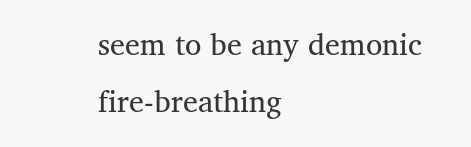seem to be any demonic fire-breathing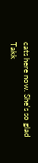cats here now. She's so glad Takk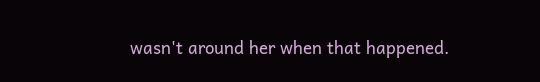wasn't around her when that happened.